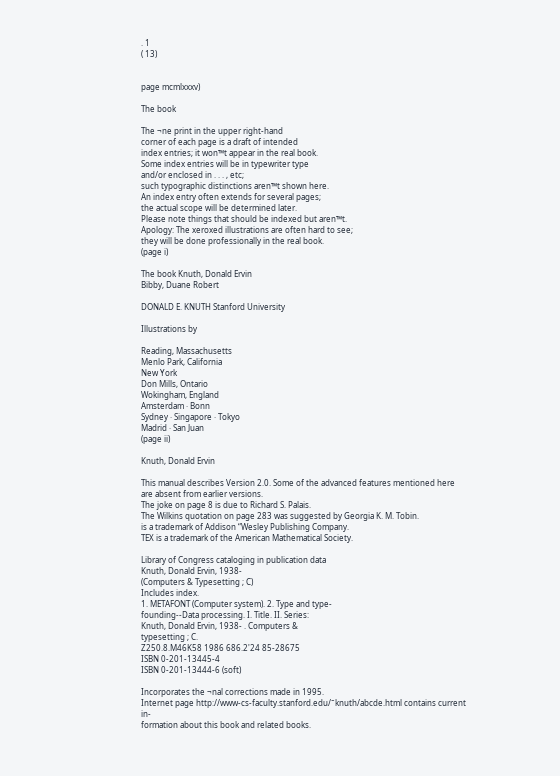. 1
( 13)


page mcmlxxxv)

The book

The ¬ne print in the upper right-hand
corner of each page is a draft of intended
index entries; it won™t appear in the real book.
Some index entries will be in typewriter type
and/or enclosed in . . . , etc;
such typographic distinctions aren™t shown here.
An index entry often extends for several pages;
the actual scope will be determined later.
Please note things that should be indexed but aren™t.
Apology: The xeroxed illustrations are often hard to see;
they will be done professionally in the real book.
(page i)

The book Knuth, Donald Ervin
Bibby, Duane Robert

DONALD E. KNUTH Stanford University

Illustrations by

Reading, Massachusetts
Menlo Park, California
New York
Don Mills, Ontario
Wokingham, England
Amsterdam · Bonn
Sydney · Singapore · Tokyo
Madrid · San Juan
(page ii)

Knuth, Donald Ervin

This manual describes Version 2.0. Some of the advanced features mentioned here
are absent from earlier versions.
The joke on page 8 is due to Richard S. Palais.
The Wilkins quotation on page 283 was suggested by Georgia K. M. Tobin.
is a trademark of Addison “Wesley Publishing Company.
TEX is a trademark of the American Mathematical Society.

Library of Congress cataloging in publication data
Knuth, Donald Ervin, 1938-
(Computers & Typesetting ; C)
Includes index.
1. METAFONT (Computer system). 2. Type and type-
founding--Data processing. I. Title. II. Series:
Knuth, Donald Ervin, 1938- . Computers &
typesetting ; C.
Z250.8.M46K58 1986 686.2'24 85-28675
ISBN 0-201-13445-4
ISBN 0-201-13444-6 (soft)

Incorporates the ¬nal corrections made in 1995.
Internet page http://www-cs-faculty.stanford.edu/˜knuth/abcde.html contains current in-
formation about this book and related books.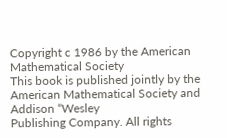Copyright c 1986 by the American Mathematical Society
This book is published jointly by the American Mathematical Society and Addison “Wesley
Publishing Company. All rights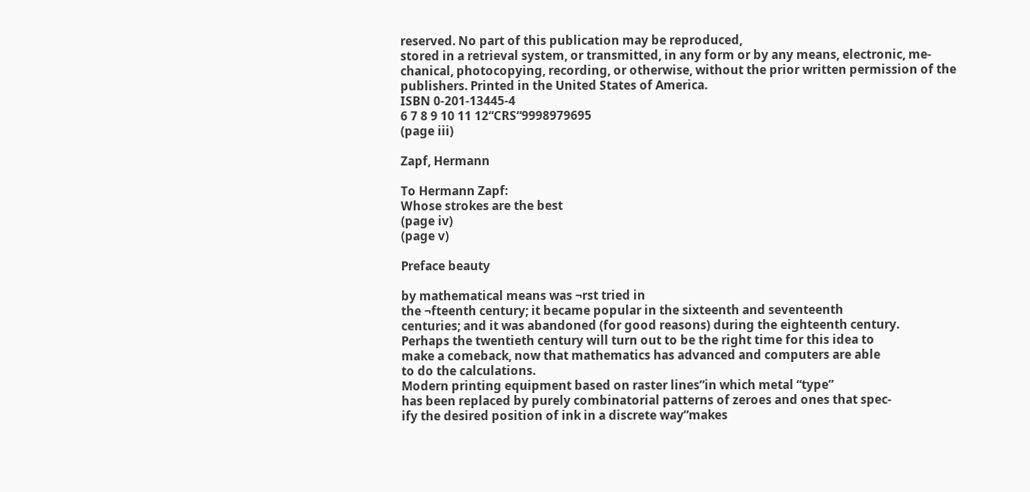reserved. No part of this publication may be reproduced,
stored in a retrieval system, or transmitted, in any form or by any means, electronic, me-
chanical, photocopying, recording, or otherwise, without the prior written permission of the
publishers. Printed in the United States of America.
ISBN 0-201-13445-4
6 7 8 9 10 11 12“CRS“9998979695
(page iii)

Zapf, Hermann

To Hermann Zapf:
Whose strokes are the best
(page iv)
(page v)

Preface beauty

by mathematical means was ¬rst tried in
the ¬fteenth century; it became popular in the sixteenth and seventeenth
centuries; and it was abandoned (for good reasons) during the eighteenth century.
Perhaps the twentieth century will turn out to be the right time for this idea to
make a comeback, now that mathematics has advanced and computers are able
to do the calculations.
Modern printing equipment based on raster lines”in which metal “type”
has been replaced by purely combinatorial patterns of zeroes and ones that spec-
ify the desired position of ink in a discrete way”makes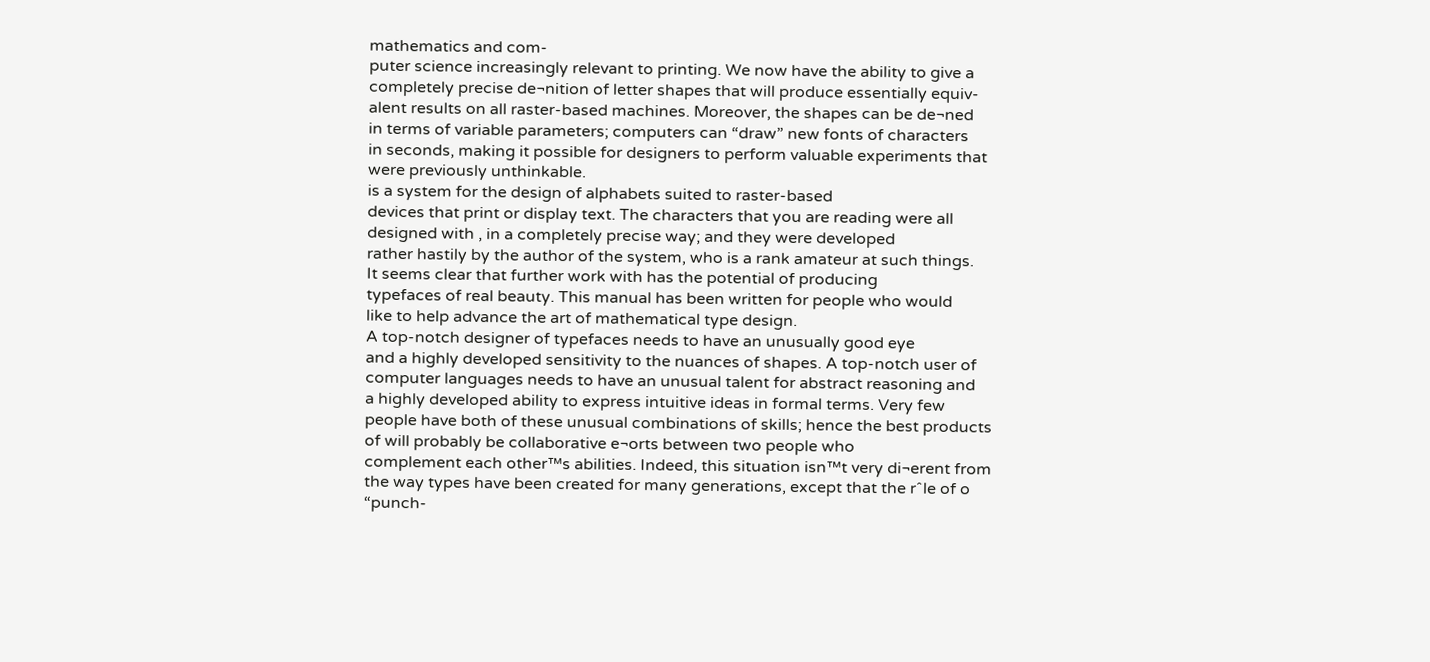mathematics and com-
puter science increasingly relevant to printing. We now have the ability to give a
completely precise de¬nition of letter shapes that will produce essentially equiv-
alent results on all raster-based machines. Moreover, the shapes can be de¬ned
in terms of variable parameters; computers can “draw” new fonts of characters
in seconds, making it possible for designers to perform valuable experiments that
were previously unthinkable.
is a system for the design of alphabets suited to raster-based
devices that print or display text. The characters that you are reading were all
designed with , in a completely precise way; and they were developed
rather hastily by the author of the system, who is a rank amateur at such things.
It seems clear that further work with has the potential of producing
typefaces of real beauty. This manual has been written for people who would
like to help advance the art of mathematical type design.
A top-notch designer of typefaces needs to have an unusually good eye
and a highly developed sensitivity to the nuances of shapes. A top-notch user of
computer languages needs to have an unusual talent for abstract reasoning and
a highly developed ability to express intuitive ideas in formal terms. Very few
people have both of these unusual combinations of skills; hence the best products
of will probably be collaborative e¬orts between two people who
complement each other™s abilities. Indeed, this situation isn™t very di¬erent from
the way types have been created for many generations, except that the rˆle of o
“punch-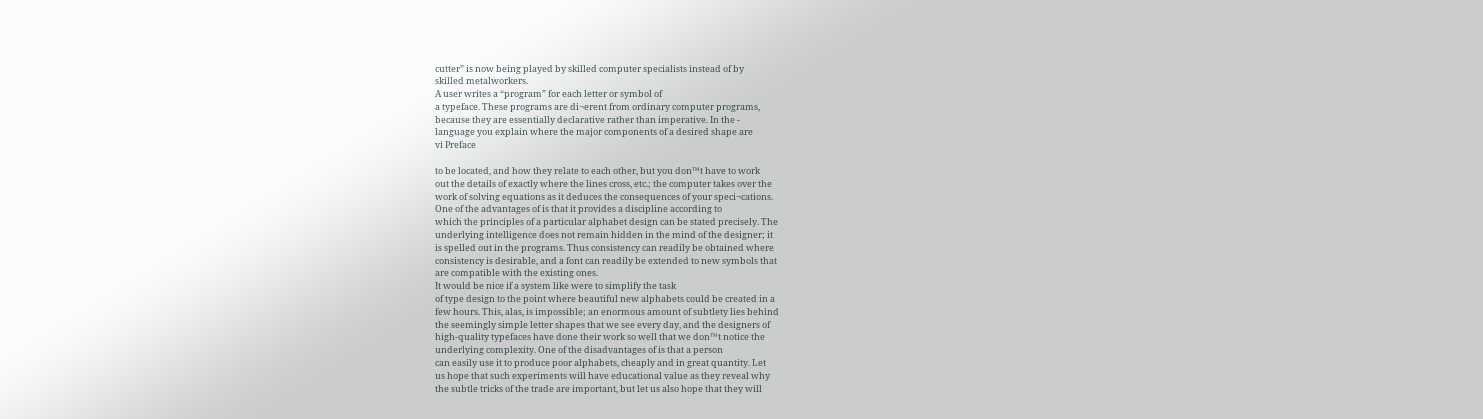cutter” is now being played by skilled computer specialists instead of by
skilled metalworkers.
A user writes a “program” for each letter or symbol of
a typeface. These programs are di¬erent from ordinary computer programs,
because they are essentially declarative rather than imperative. In the -
language you explain where the major components of a desired shape are
vi Preface

to be located, and how they relate to each other, but you don™t have to work
out the details of exactly where the lines cross, etc.; the computer takes over the
work of solving equations as it deduces the consequences of your speci¬cations.
One of the advantages of is that it provides a discipline according to
which the principles of a particular alphabet design can be stated precisely. The
underlying intelligence does not remain hidden in the mind of the designer; it
is spelled out in the programs. Thus consistency can readily be obtained where
consistency is desirable, and a font can readily be extended to new symbols that
are compatible with the existing ones.
It would be nice if a system like were to simplify the task
of type design to the point where beautiful new alphabets could be created in a
few hours. This, alas, is impossible; an enormous amount of subtlety lies behind
the seemingly simple letter shapes that we see every day, and the designers of
high-quality typefaces have done their work so well that we don™t notice the
underlying complexity. One of the disadvantages of is that a person
can easily use it to produce poor alphabets, cheaply and in great quantity. Let
us hope that such experiments will have educational value as they reveal why
the subtle tricks of the trade are important, but let us also hope that they will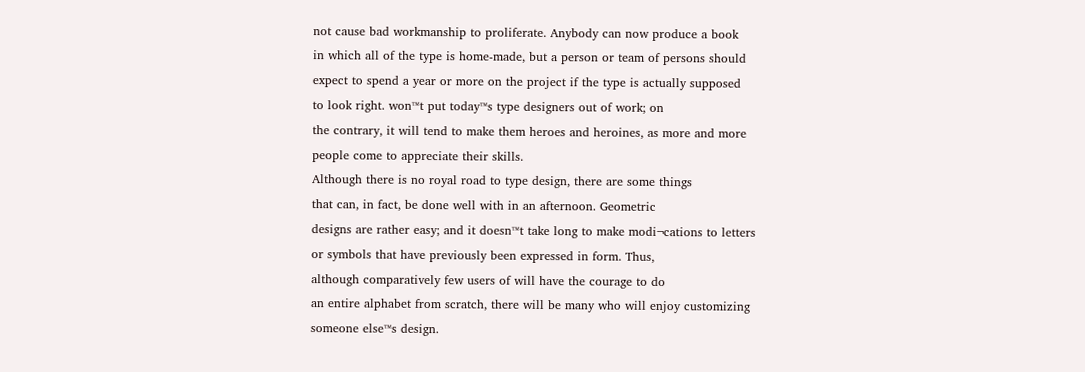not cause bad workmanship to proliferate. Anybody can now produce a book
in which all of the type is home-made, but a person or team of persons should
expect to spend a year or more on the project if the type is actually supposed
to look right. won™t put today™s type designers out of work; on
the contrary, it will tend to make them heroes and heroines, as more and more
people come to appreciate their skills.
Although there is no royal road to type design, there are some things
that can, in fact, be done well with in an afternoon. Geometric
designs are rather easy; and it doesn™t take long to make modi¬cations to letters
or symbols that have previously been expressed in form. Thus,
although comparatively few users of will have the courage to do
an entire alphabet from scratch, there will be many who will enjoy customizing
someone else™s design.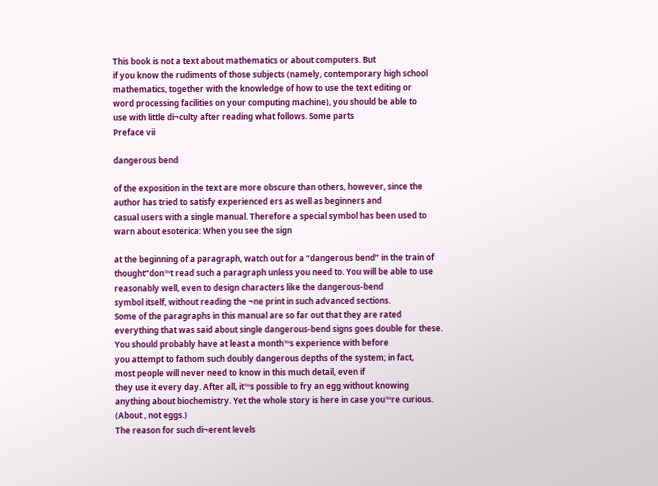This book is not a text about mathematics or about computers. But
if you know the rudiments of those subjects (namely, contemporary high school
mathematics, together with the knowledge of how to use the text editing or
word processing facilities on your computing machine), you should be able to
use with little di¬culty after reading what follows. Some parts
Preface vii

dangerous bend

of the exposition in the text are more obscure than others, however, since the
author has tried to satisfy experienced ers as well as beginners and
casual users with a single manual. Therefore a special symbol has been used to
warn about esoterica: When you see the sign

at the beginning of a paragraph, watch out for a “dangerous bend” in the train of
thought”don™t read such a paragraph unless you need to. You will be able to use
reasonably well, even to design characters like the dangerous-bend
symbol itself, without reading the ¬ne print in such advanced sections.
Some of the paragraphs in this manual are so far out that they are rated
everything that was said about single dangerous-bend signs goes double for these.
You should probably have at least a month™s experience with before
you attempt to fathom such doubly dangerous depths of the system; in fact,
most people will never need to know in this much detail, even if
they use it every day. After all, it™s possible to fry an egg without knowing
anything about biochemistry. Yet the whole story is here in case you™re curious.
(About , not eggs.)
The reason for such di¬erent levels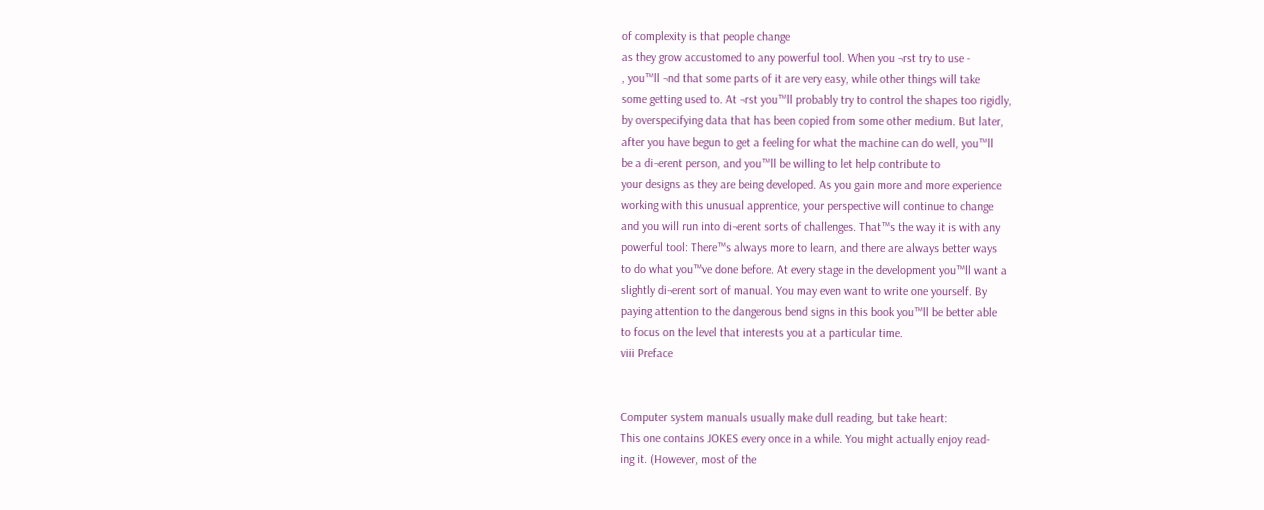of complexity is that people change
as they grow accustomed to any powerful tool. When you ¬rst try to use -
, you™ll ¬nd that some parts of it are very easy, while other things will take
some getting used to. At ¬rst you™ll probably try to control the shapes too rigidly,
by overspecifying data that has been copied from some other medium. But later,
after you have begun to get a feeling for what the machine can do well, you™ll
be a di¬erent person, and you™ll be willing to let help contribute to
your designs as they are being developed. As you gain more and more experience
working with this unusual apprentice, your perspective will continue to change
and you will run into di¬erent sorts of challenges. That™s the way it is with any
powerful tool: There™s always more to learn, and there are always better ways
to do what you™ve done before. At every stage in the development you™ll want a
slightly di¬erent sort of manual. You may even want to write one yourself. By
paying attention to the dangerous bend signs in this book you™ll be better able
to focus on the level that interests you at a particular time.
viii Preface


Computer system manuals usually make dull reading, but take heart:
This one contains JOKES every once in a while. You might actually enjoy read-
ing it. (However, most of the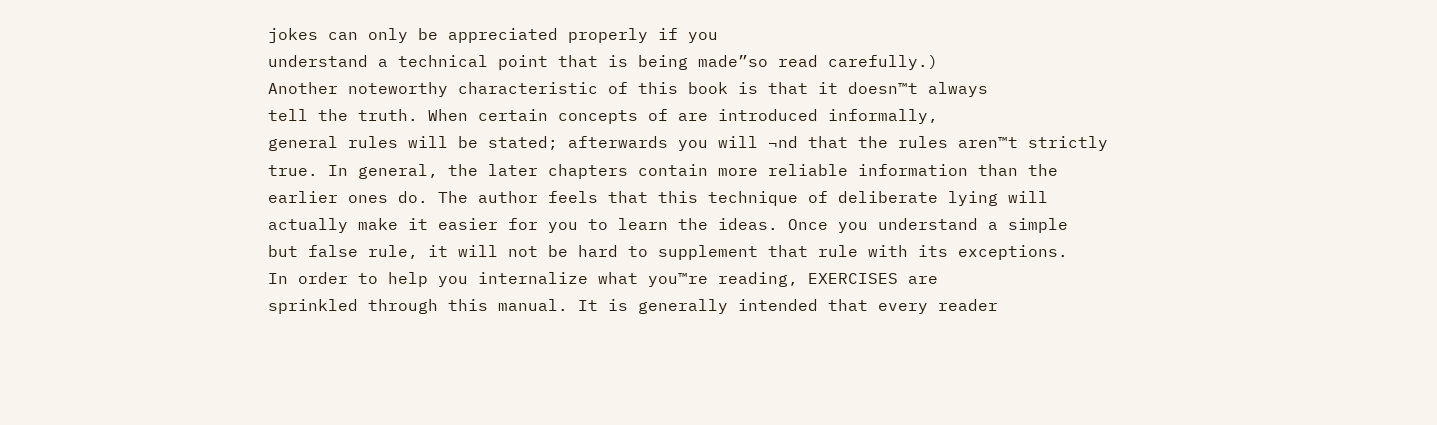jokes can only be appreciated properly if you
understand a technical point that is being made”so read carefully.)
Another noteworthy characteristic of this book is that it doesn™t always
tell the truth. When certain concepts of are introduced informally,
general rules will be stated; afterwards you will ¬nd that the rules aren™t strictly
true. In general, the later chapters contain more reliable information than the
earlier ones do. The author feels that this technique of deliberate lying will
actually make it easier for you to learn the ideas. Once you understand a simple
but false rule, it will not be hard to supplement that rule with its exceptions.
In order to help you internalize what you™re reading, EXERCISES are
sprinkled through this manual. It is generally intended that every reader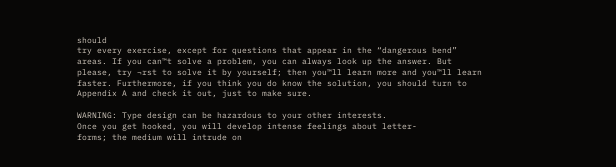should
try every exercise, except for questions that appear in the “dangerous bend”
areas. If you can™t solve a problem, you can always look up the answer. But
please, try ¬rst to solve it by yourself; then you™ll learn more and you™ll learn
faster. Furthermore, if you think you do know the solution, you should turn to
Appendix A and check it out, just to make sure.

WARNING: Type design can be hazardous to your other interests.
Once you get hooked, you will develop intense feelings about letter-
forms; the medium will intrude on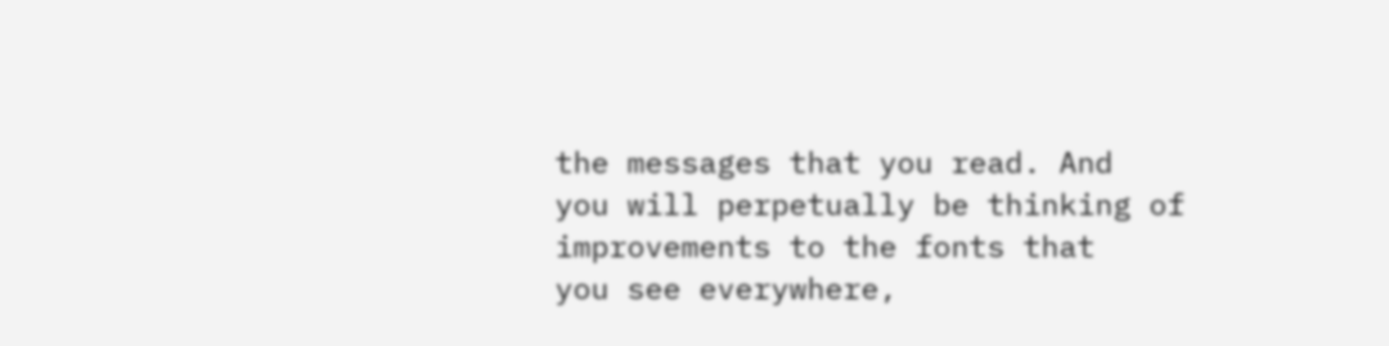the messages that you read. And
you will perpetually be thinking of improvements to the fonts that
you see everywhere,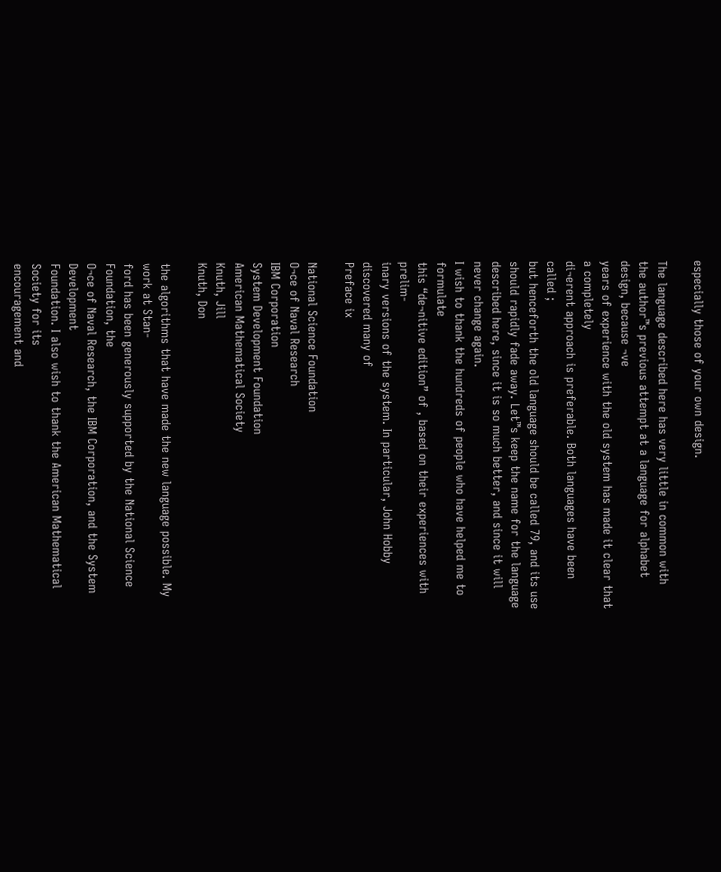especially those of your own design.

The language described here has very little in common with
the author™s previous attempt at a language for alphabet design, because ¬ve
years of experience with the old system has made it clear that a completely
di¬erent approach is preferable. Both languages have been called ;
but henceforth the old language should be called 79, and its use
should rapidly fade away. Let™s keep the name for the language
described here, since it is so much better, and since it will never change again.
I wish to thank the hundreds of people who have helped me to formulate
this “de¬nitive edition” of , based on their experiences with prelim-
inary versions of the system. In particular, John Hobby discovered many of
Preface ix

National Science Foundation
O¬ce of Naval Research
IBM Corporation
System Development Foundation
American Mathematical Society
Knuth, Jill
Knuth, Don

the algorithms that have made the new language possible. My work at Stan-
ford has been generously supported by the National Science Foundation, the
O¬ce of Naval Research, the IBM Corporation, and the System Development
Foundation. I also wish to thank the American Mathematical Society for its
encouragement and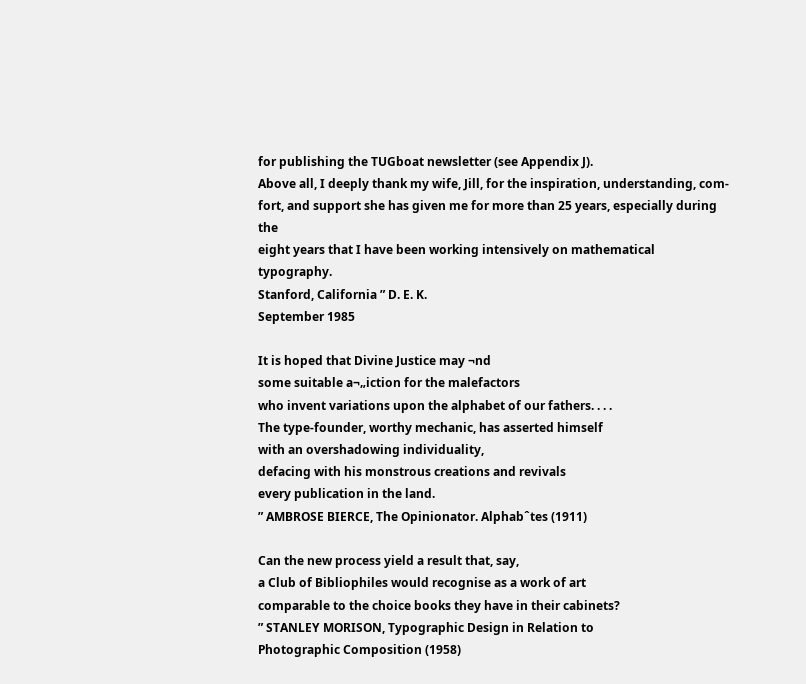for publishing the TUGboat newsletter (see Appendix J).
Above all, I deeply thank my wife, Jill, for the inspiration, understanding, com-
fort, and support she has given me for more than 25 years, especially during the
eight years that I have been working intensively on mathematical typography.
Stanford, California ” D. E. K.
September 1985

It is hoped that Divine Justice may ¬nd
some suitable a¬„iction for the malefactors
who invent variations upon the alphabet of our fathers. . . .
The type-founder, worthy mechanic, has asserted himself
with an overshadowing individuality,
defacing with his monstrous creations and revivals
every publication in the land.
” AMBROSE BIERCE, The Opinionator. Alphabˆtes (1911)

Can the new process yield a result that, say,
a Club of Bibliophiles would recognise as a work of art
comparable to the choice books they have in their cabinets?
” STANLEY MORISON, Typographic Design in Relation to
Photographic Composition (1958)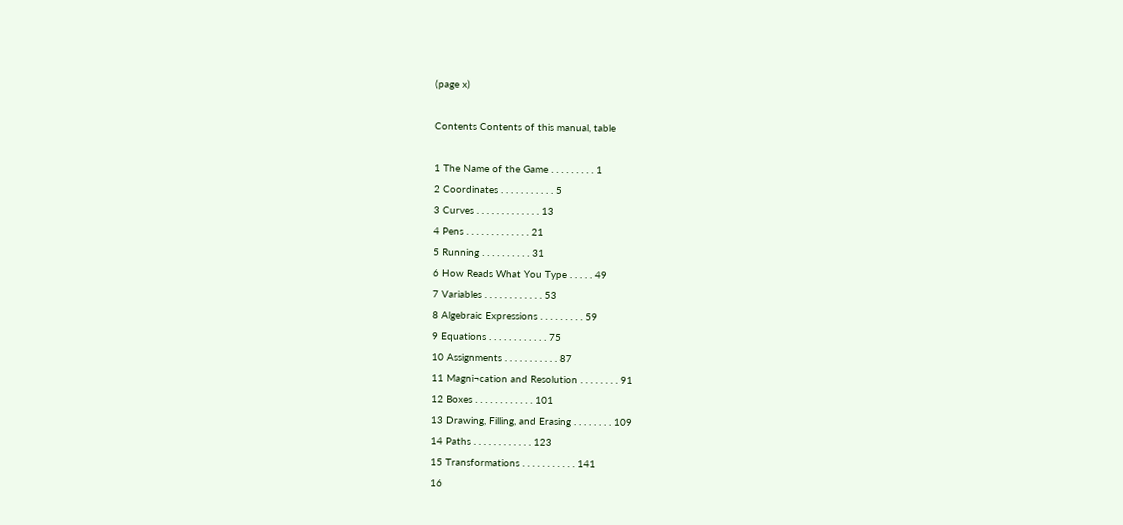(page x)

Contents Contents of this manual, table

1 The Name of the Game . . . . . . . . . 1
2 Coordinates . . . . . . . . . . . 5
3 Curves . . . . . . . . . . . . . 13
4 Pens . . . . . . . . . . . . . 21
5 Running . . . . . . . . . . 31
6 How Reads What You Type . . . . . 49
7 Variables . . . . . . . . . . . . 53
8 Algebraic Expressions . . . . . . . . . 59
9 Equations . . . . . . . . . . . . 75
10 Assignments . . . . . . . . . . . 87
11 Magni¬cation and Resolution . . . . . . . . 91
12 Boxes . . . . . . . . . . . . 101
13 Drawing, Filling, and Erasing . . . . . . . . 109
14 Paths . . . . . . . . . . . . 123
15 Transformations . . . . . . . . . . . 141
16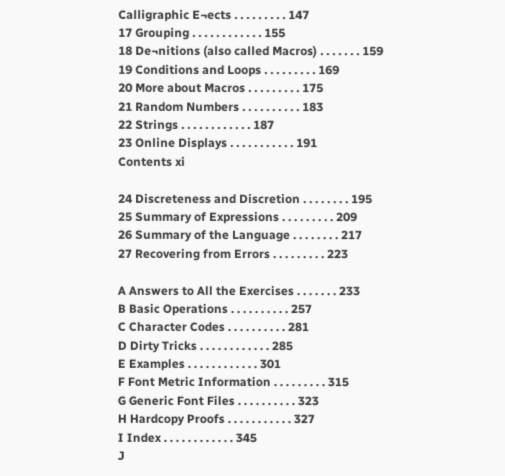Calligraphic E¬ects . . . . . . . . . 147
17 Grouping . . . . . . . . . . . . 155
18 De¬nitions (also called Macros) . . . . . . . 159
19 Conditions and Loops . . . . . . . . . 169
20 More about Macros . . . . . . . . . 175
21 Random Numbers . . . . . . . . . . 183
22 Strings . . . . . . . . . . . . 187
23 Online Displays . . . . . . . . . . . 191
Contents xi

24 Discreteness and Discretion . . . . . . . . 195
25 Summary of Expressions . . . . . . . . . 209
26 Summary of the Language . . . . . . . . 217
27 Recovering from Errors . . . . . . . . . 223

A Answers to All the Exercises . . . . . . . 233
B Basic Operations . . . . . . . . . . 257
C Character Codes . . . . . . . . . . 281
D Dirty Tricks . . . . . . . . . . . . 285
E Examples . . . . . . . . . . . . 301
F Font Metric Information . . . . . . . . . 315
G Generic Font Files . . . . . . . . . . 323
H Hardcopy Proofs . . . . . . . . . . . 327
I Index . . . . . . . . . . . . 345
J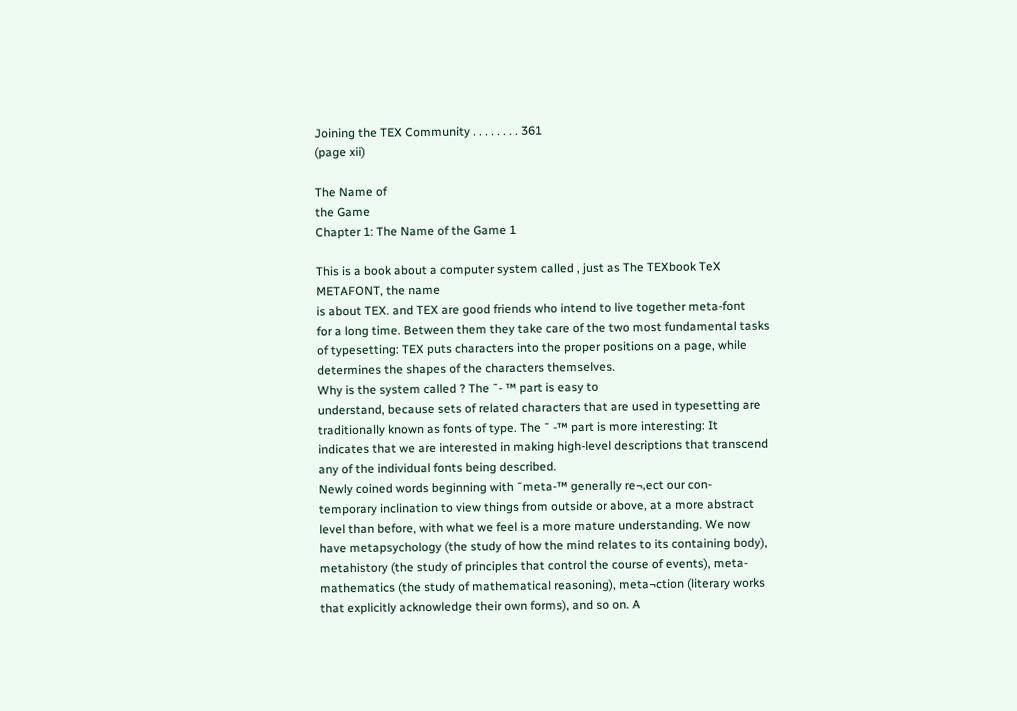Joining the TEX Community . . . . . . . . 361
(page xii)

The Name of
the Game
Chapter 1: The Name of the Game 1

This is a book about a computer system called , just as The TEXbook TeX
METAFONT, the name
is about TEX. and TEX are good friends who intend to live together meta-font
for a long time. Between them they take care of the two most fundamental tasks
of typesetting: TEX puts characters into the proper positions on a page, while
determines the shapes of the characters themselves.
Why is the system called ? The ˜- ™ part is easy to
understand, because sets of related characters that are used in typesetting are
traditionally known as fonts of type. The ˜ -™ part is more interesting: It
indicates that we are interested in making high-level descriptions that transcend
any of the individual fonts being described.
Newly coined words beginning with ˜meta-™ generally re¬‚ect our con-
temporary inclination to view things from outside or above, at a more abstract
level than before, with what we feel is a more mature understanding. We now
have metapsychology (the study of how the mind relates to its containing body),
metahistory (the study of principles that control the course of events), meta-
mathematics (the study of mathematical reasoning), meta¬ction (literary works
that explicitly acknowledge their own forms), and so on. A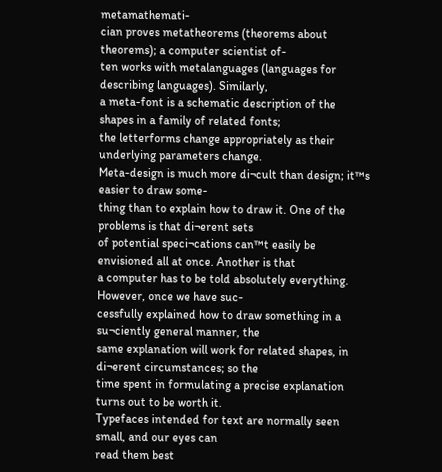metamathemati-
cian proves metatheorems (theorems about theorems); a computer scientist of-
ten works with metalanguages (languages for describing languages). Similarly,
a meta-font is a schematic description of the shapes in a family of related fonts;
the letterforms change appropriately as their underlying parameters change.
Meta-design is much more di¬cult than design; it™s easier to draw some-
thing than to explain how to draw it. One of the problems is that di¬erent sets
of potential speci¬cations can™t easily be envisioned all at once. Another is that
a computer has to be told absolutely everything. However, once we have suc-
cessfully explained how to draw something in a su¬ciently general manner, the
same explanation will work for related shapes, in di¬erent circumstances; so the
time spent in formulating a precise explanation turns out to be worth it.
Typefaces intended for text are normally seen small, and our eyes can
read them best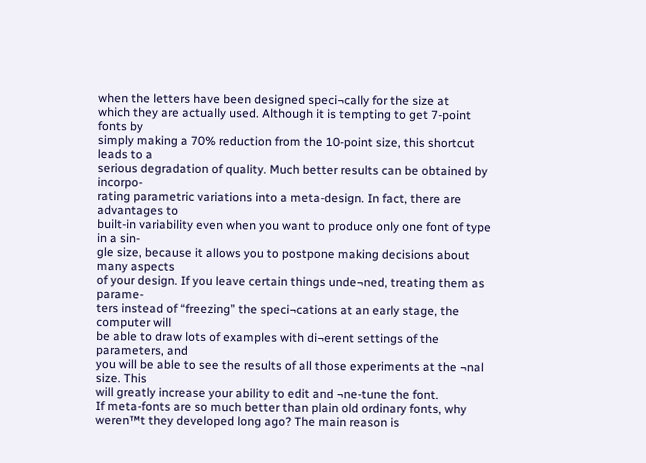when the letters have been designed speci¬cally for the size at
which they are actually used. Although it is tempting to get 7-point fonts by
simply making a 70% reduction from the 10-point size, this shortcut leads to a
serious degradation of quality. Much better results can be obtained by incorpo-
rating parametric variations into a meta-design. In fact, there are advantages to
built-in variability even when you want to produce only one font of type in a sin-
gle size, because it allows you to postpone making decisions about many aspects
of your design. If you leave certain things unde¬ned, treating them as parame-
ters instead of “freezing” the speci¬cations at an early stage, the computer will
be able to draw lots of examples with di¬erent settings of the parameters, and
you will be able to see the results of all those experiments at the ¬nal size. This
will greatly increase your ability to edit and ¬ne-tune the font.
If meta-fonts are so much better than plain old ordinary fonts, why
weren™t they developed long ago? The main reason is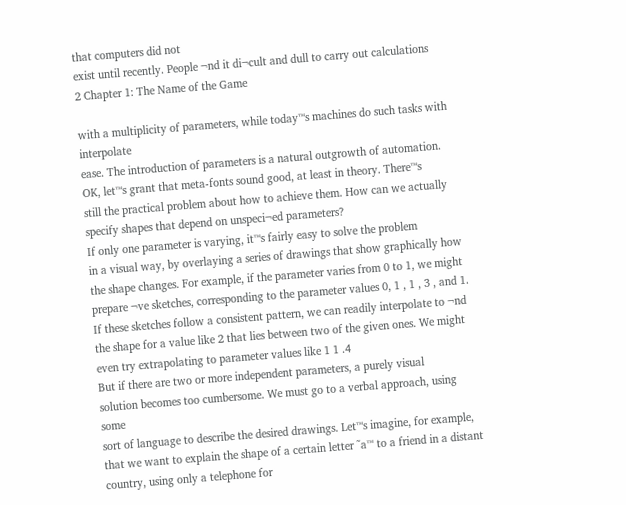that computers did not
exist until recently. People ¬nd it di¬cult and dull to carry out calculations
2 Chapter 1: The Name of the Game

with a multiplicity of parameters, while today™s machines do such tasks with interpolate
ease. The introduction of parameters is a natural outgrowth of automation.
OK, let™s grant that meta-fonts sound good, at least in theory. There™s
still the practical problem about how to achieve them. How can we actually
specify shapes that depend on unspeci¬ed parameters?
If only one parameter is varying, it™s fairly easy to solve the problem
in a visual way, by overlaying a series of drawings that show graphically how
the shape changes. For example, if the parameter varies from 0 to 1, we might
prepare ¬ve sketches, corresponding to the parameter values 0, 1 , 1 , 3 , and 1.
If these sketches follow a consistent pattern, we can readily interpolate to ¬nd
the shape for a value like 2 that lies between two of the given ones. We might
even try extrapolating to parameter values like 1 1 .4
But if there are two or more independent parameters, a purely visual
solution becomes too cumbersome. We must go to a verbal approach, using some
sort of language to describe the desired drawings. Let™s imagine, for example,
that we want to explain the shape of a certain letter ˜a™ to a friend in a distant
country, using only a telephone for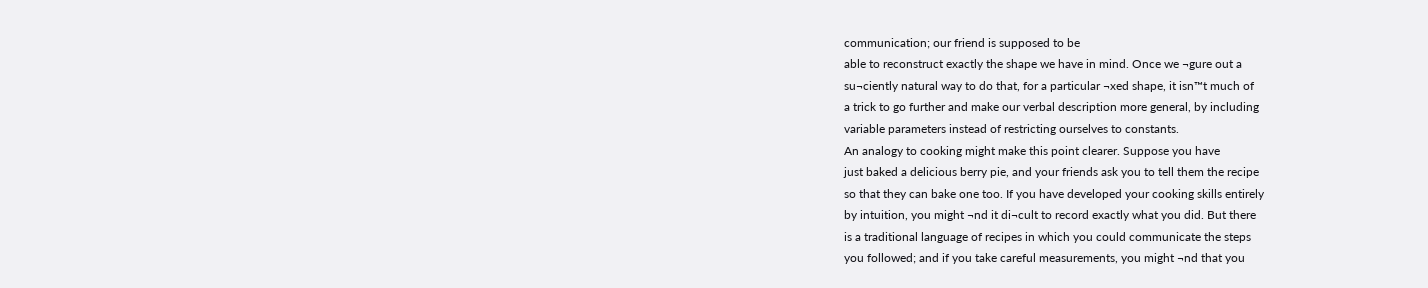communication; our friend is supposed to be
able to reconstruct exactly the shape we have in mind. Once we ¬gure out a
su¬ciently natural way to do that, for a particular ¬xed shape, it isn™t much of
a trick to go further and make our verbal description more general, by including
variable parameters instead of restricting ourselves to constants.
An analogy to cooking might make this point clearer. Suppose you have
just baked a delicious berry pie, and your friends ask you to tell them the recipe
so that they can bake one too. If you have developed your cooking skills entirely
by intuition, you might ¬nd it di¬cult to record exactly what you did. But there
is a traditional language of recipes in which you could communicate the steps
you followed; and if you take careful measurements, you might ¬nd that you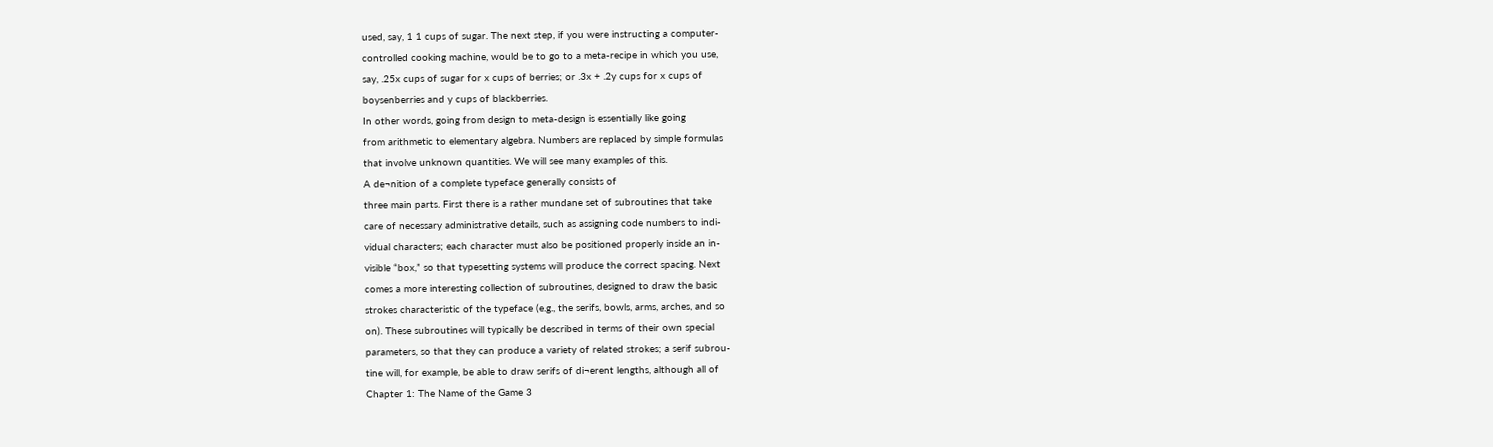used, say, 1 1 cups of sugar. The next step, if you were instructing a computer-
controlled cooking machine, would be to go to a meta-recipe in which you use,
say, .25x cups of sugar for x cups of berries; or .3x + .2y cups for x cups of
boysenberries and y cups of blackberries.
In other words, going from design to meta-design is essentially like going
from arithmetic to elementary algebra. Numbers are replaced by simple formulas
that involve unknown quantities. We will see many examples of this.
A de¬nition of a complete typeface generally consists of
three main parts. First there is a rather mundane set of subroutines that take
care of necessary administrative details, such as assigning code numbers to indi-
vidual characters; each character must also be positioned properly inside an in-
visible “box,” so that typesetting systems will produce the correct spacing. Next
comes a more interesting collection of subroutines, designed to draw the basic
strokes characteristic of the typeface (e.g., the serifs, bowls, arms, arches, and so
on). These subroutines will typically be described in terms of their own special
parameters, so that they can produce a variety of related strokes; a serif subrou-
tine will, for example, be able to draw serifs of di¬erent lengths, although all of
Chapter 1: The Name of the Game 3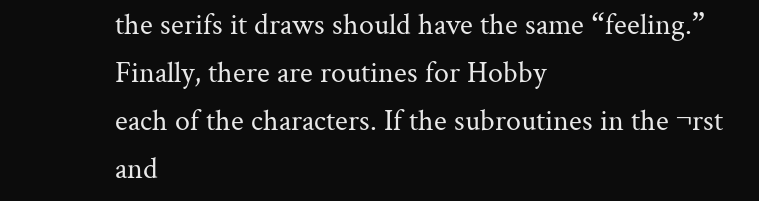the serifs it draws should have the same “feeling.” Finally, there are routines for Hobby
each of the characters. If the subroutines in the ¬rst and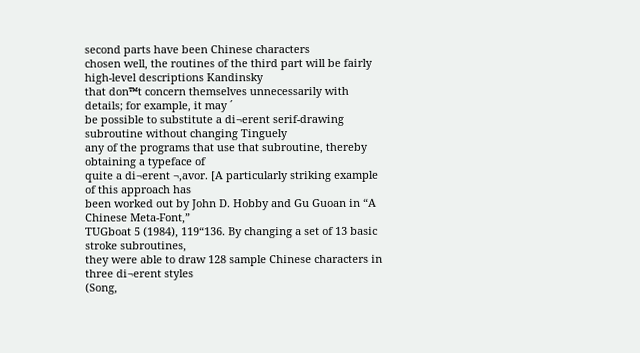second parts have been Chinese characters
chosen well, the routines of the third part will be fairly high-level descriptions Kandinsky
that don™t concern themselves unnecessarily with details; for example, it may ´
be possible to substitute a di¬erent serif-drawing subroutine without changing Tinguely
any of the programs that use that subroutine, thereby obtaining a typeface of
quite a di¬erent ¬‚avor. [A particularly striking example of this approach has
been worked out by John D. Hobby and Gu Guoan in “A Chinese Meta-Font,”
TUGboat 5 (1984), 119“136. By changing a set of 13 basic stroke subroutines,
they were able to draw 128 sample Chinese characters in three di¬erent styles
(Song,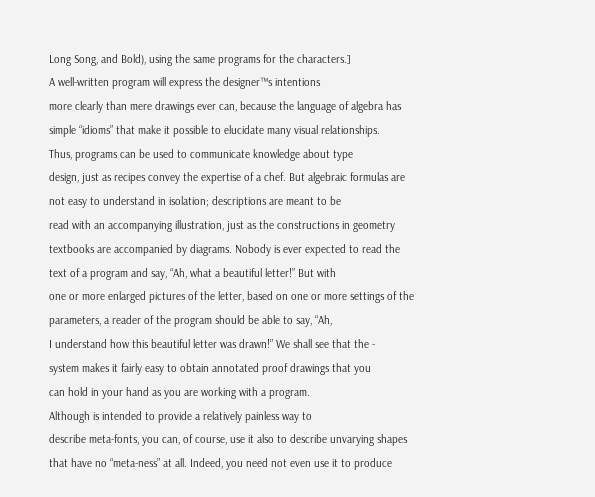Long Song, and Bold), using the same programs for the characters.]
A well-written program will express the designer™s intentions
more clearly than mere drawings ever can, because the language of algebra has
simple “idioms” that make it possible to elucidate many visual relationships.
Thus, programs can be used to communicate knowledge about type
design, just as recipes convey the expertise of a chef. But algebraic formulas are
not easy to understand in isolation; descriptions are meant to be
read with an accompanying illustration, just as the constructions in geometry
textbooks are accompanied by diagrams. Nobody is ever expected to read the
text of a program and say, “Ah, what a beautiful letter!” But with
one or more enlarged pictures of the letter, based on one or more settings of the
parameters, a reader of the program should be able to say, “Ah,
I understand how this beautiful letter was drawn!” We shall see that the -
system makes it fairly easy to obtain annotated proof drawings that you
can hold in your hand as you are working with a program.
Although is intended to provide a relatively painless way to
describe meta-fonts, you can, of course, use it also to describe unvarying shapes
that have no “meta-ness” at all. Indeed, you need not even use it to produce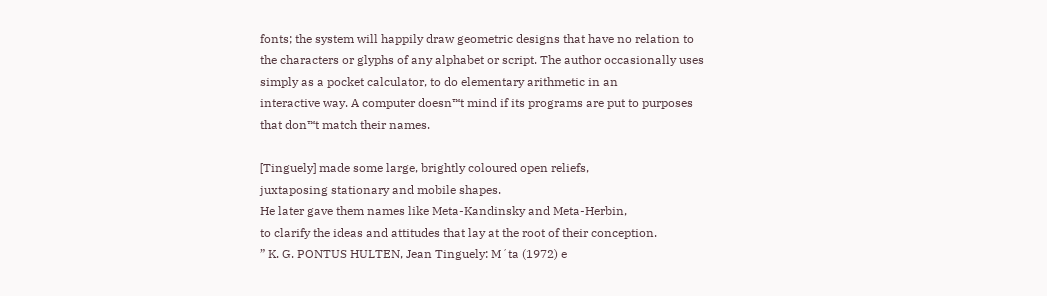fonts; the system will happily draw geometric designs that have no relation to
the characters or glyphs of any alphabet or script. The author occasionally uses
simply as a pocket calculator, to do elementary arithmetic in an
interactive way. A computer doesn™t mind if its programs are put to purposes
that don™t match their names.

[Tinguely] made some large, brightly coloured open reliefs,
juxtaposing stationary and mobile shapes.
He later gave them names like Meta-Kandinsky and Meta-Herbin,
to clarify the ideas and attitudes that lay at the root of their conception.
” K. G. PONTUS HULTEN, Jean Tinguely: M´ta (1972) e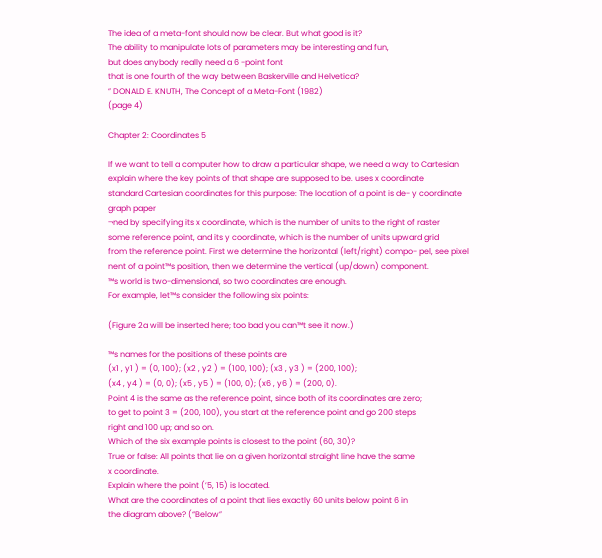The idea of a meta-font should now be clear. But what good is it?
The ability to manipulate lots of parameters may be interesting and fun,
but does anybody really need a 6 -point font
that is one fourth of the way between Baskerville and Helvetica?
” DONALD E. KNUTH, The Concept of a Meta-Font (1982)
(page 4)

Chapter 2: Coordinates 5

If we want to tell a computer how to draw a particular shape, we need a way to Cartesian
explain where the key points of that shape are supposed to be. uses x coordinate
standard Cartesian coordinates for this purpose: The location of a point is de- y coordinate
graph paper
¬ned by specifying its x coordinate, which is the number of units to the right of raster
some reference point, and its y coordinate, which is the number of units upward grid
from the reference point. First we determine the horizontal (left/right) compo- pel, see pixel
nent of a point™s position, then we determine the vertical (up/down) component.
™s world is two-dimensional, so two coordinates are enough.
For example, let™s consider the following six points:

(Figure 2a will be inserted here; too bad you can™t see it now.)

™s names for the positions of these points are
(x1 , y1 ) = (0, 100); (x2 , y2 ) = (100, 100); (x3 , y3 ) = (200, 100);
(x4 , y4 ) = (0, 0); (x5 , y5 ) = (100, 0); (x6 , y6 ) = (200, 0).
Point 4 is the same as the reference point, since both of its coordinates are zero;
to get to point 3 = (200, 100), you start at the reference point and go 200 steps
right and 100 up; and so on.
Which of the six example points is closest to the point (60, 30)?
True or false: All points that lie on a given horizontal straight line have the same
x coordinate.
Explain where the point (’5, 15) is located.
What are the coordinates of a point that lies exactly 60 units below point 6 in
the diagram above? (“Below”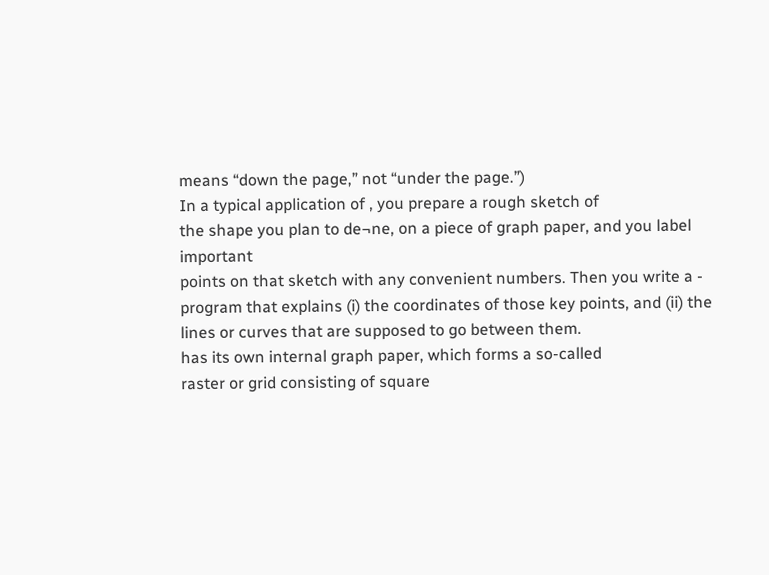means “down the page,” not “under the page.”)
In a typical application of , you prepare a rough sketch of
the shape you plan to de¬ne, on a piece of graph paper, and you label important
points on that sketch with any convenient numbers. Then you write a -
program that explains (i) the coordinates of those key points, and (ii) the
lines or curves that are supposed to go between them.
has its own internal graph paper, which forms a so-called
raster or grid consisting of square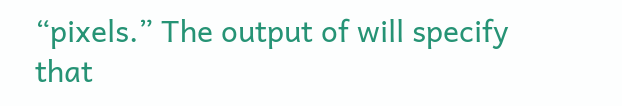“pixels.” The output of will specify
that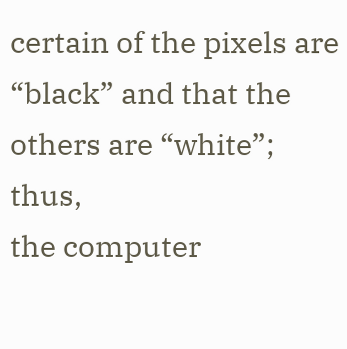certain of the pixels are “black” and that the others are “white”; thus,
the computer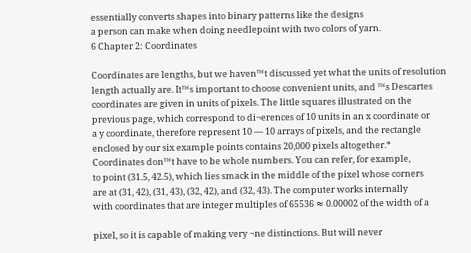essentially converts shapes into binary patterns like the designs
a person can make when doing needlepoint with two colors of yarn.
6 Chapter 2: Coordinates

Coordinates are lengths, but we haven™t discussed yet what the units of resolution
length actually are. It™s important to choose convenient units, and ™s Descartes
coordinates are given in units of pixels. The little squares illustrated on the
previous page, which correspond to di¬erences of 10 units in an x coordinate or
a y coordinate, therefore represent 10 — 10 arrays of pixels, and the rectangle
enclosed by our six example points contains 20,000 pixels altogether.*
Coordinates don™t have to be whole numbers. You can refer, for example,
to point (31.5, 42.5), which lies smack in the middle of the pixel whose corners
are at (31, 42), (31, 43), (32, 42), and (32, 43). The computer works internally
with coordinates that are integer multiples of 65536 ≈ 0.00002 of the width of a

pixel, so it is capable of making very ¬ne distinctions. But will never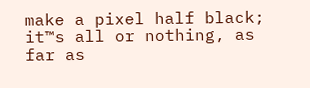make a pixel half black; it™s all or nothing, as far as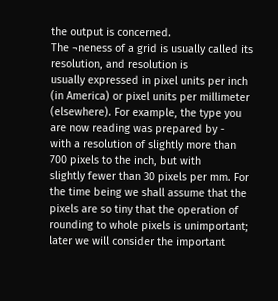the output is concerned.
The ¬neness of a grid is usually called its resolution, and resolution is
usually expressed in pixel units per inch (in America) or pixel units per millimeter
(elsewhere). For example, the type you are now reading was prepared by -
with a resolution of slightly more than 700 pixels to the inch, but with
slightly fewer than 30 pixels per mm. For the time being we shall assume that the
pixels are so tiny that the operation of rounding to whole pixels is unimportant;
later we will consider the important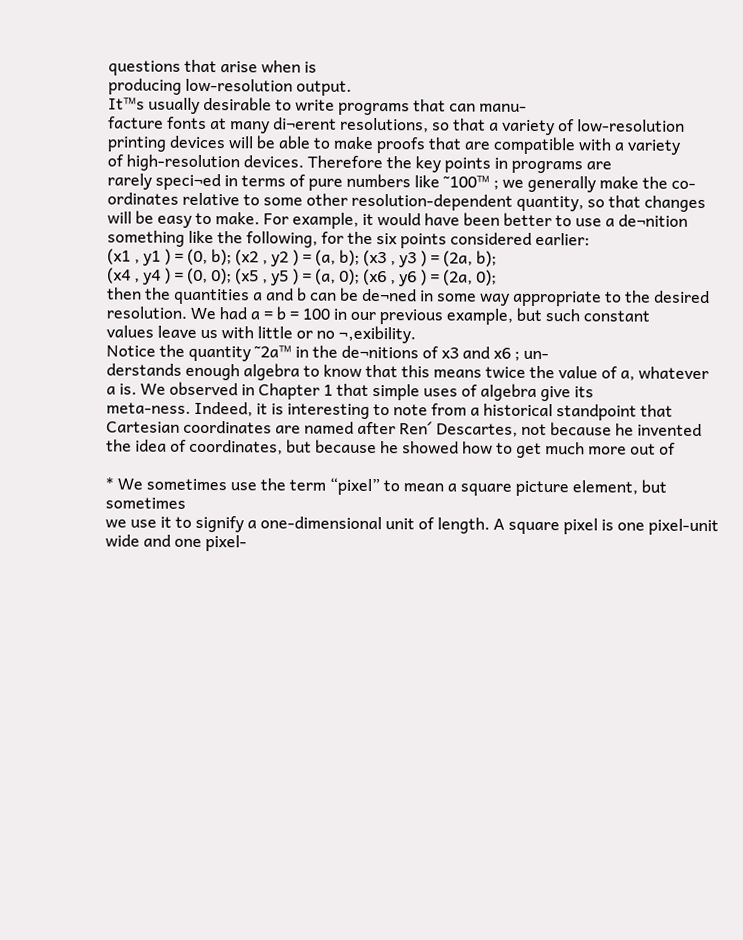questions that arise when is
producing low-resolution output.
It™s usually desirable to write programs that can manu-
facture fonts at many di¬erent resolutions, so that a variety of low-resolution
printing devices will be able to make proofs that are compatible with a variety
of high-resolution devices. Therefore the key points in programs are
rarely speci¬ed in terms of pure numbers like ˜100™ ; we generally make the co-
ordinates relative to some other resolution-dependent quantity, so that changes
will be easy to make. For example, it would have been better to use a de¬nition
something like the following, for the six points considered earlier:
(x1 , y1 ) = (0, b); (x2 , y2 ) = (a, b); (x3 , y3 ) = (2a, b);
(x4 , y4 ) = (0, 0); (x5 , y5 ) = (a, 0); (x6 , y6 ) = (2a, 0);
then the quantities a and b can be de¬ned in some way appropriate to the desired
resolution. We had a = b = 100 in our previous example, but such constant
values leave us with little or no ¬‚exibility.
Notice the quantity ˜2a™ in the de¬nitions of x3 and x6 ; un-
derstands enough algebra to know that this means twice the value of a, whatever
a is. We observed in Chapter 1 that simple uses of algebra give its
meta-ness. Indeed, it is interesting to note from a historical standpoint that
Cartesian coordinates are named after Ren´ Descartes, not because he invented
the idea of coordinates, but because he showed how to get much more out of

* We sometimes use the term “pixel” to mean a square picture element, but sometimes
we use it to signify a one-dimensional unit of length. A square pixel is one pixel-unit
wide and one pixel-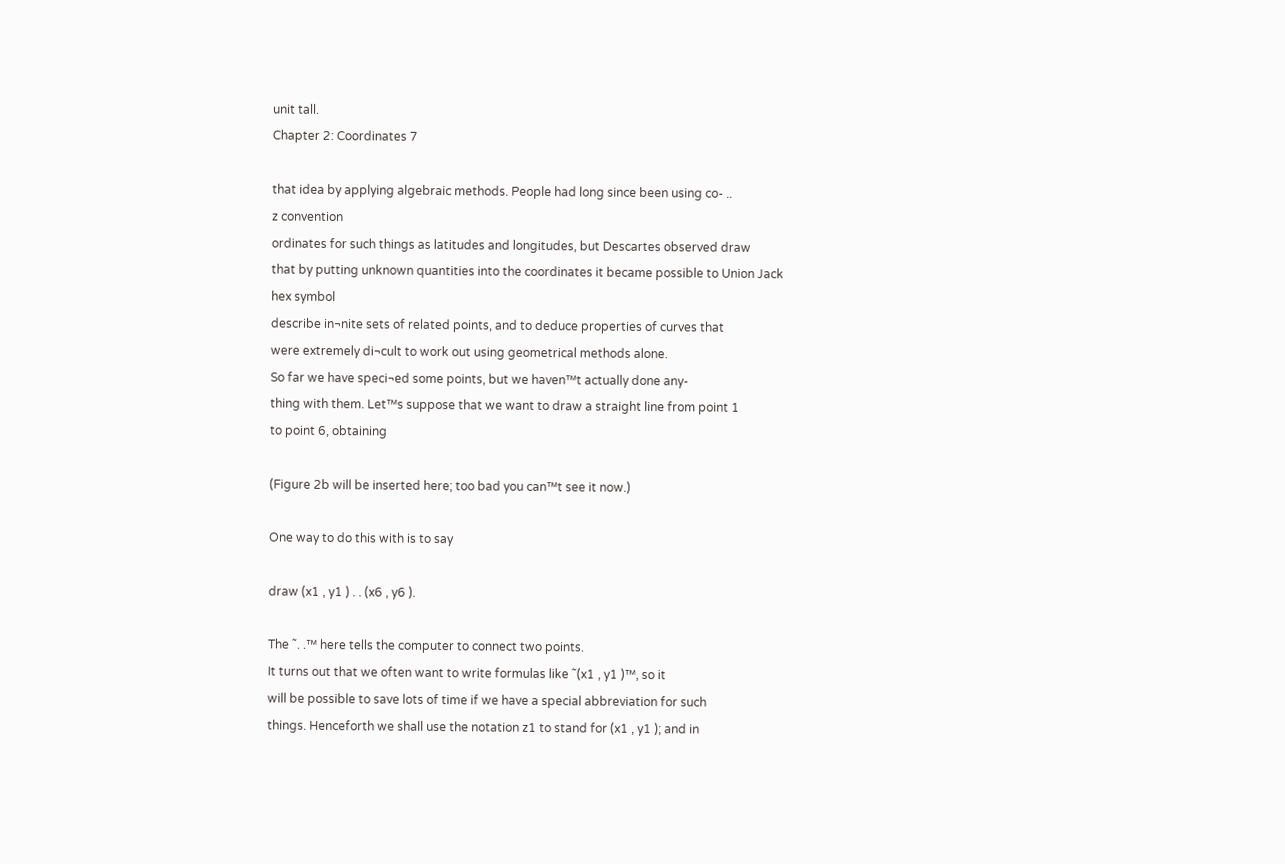unit tall.
Chapter 2: Coordinates 7

that idea by applying algebraic methods. People had long since been using co- ..
z convention
ordinates for such things as latitudes and longitudes, but Descartes observed draw
that by putting unknown quantities into the coordinates it became possible to Union Jack
hex symbol
describe in¬nite sets of related points, and to deduce properties of curves that
were extremely di¬cult to work out using geometrical methods alone.
So far we have speci¬ed some points, but we haven™t actually done any-
thing with them. Let™s suppose that we want to draw a straight line from point 1
to point 6, obtaining

(Figure 2b will be inserted here; too bad you can™t see it now.)

One way to do this with is to say

draw (x1 , y1 ) . . (x6 , y6 ).

The ˜. .™ here tells the computer to connect two points.
It turns out that we often want to write formulas like ˜(x1 , y1 )™, so it
will be possible to save lots of time if we have a special abbreviation for such
things. Henceforth we shall use the notation z1 to stand for (x1 , y1 ); and in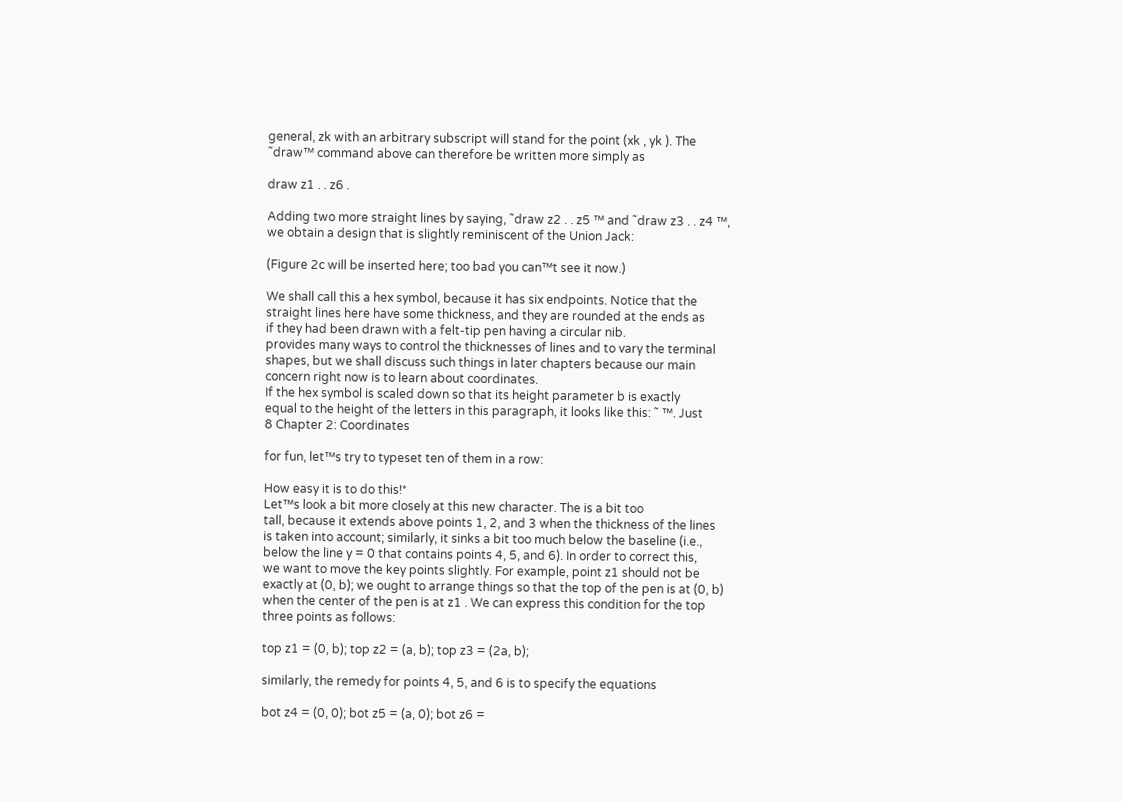general, zk with an arbitrary subscript will stand for the point (xk , yk ). The
˜draw™ command above can therefore be written more simply as

draw z1 . . z6 .

Adding two more straight lines by saying, ˜draw z2 . . z5 ™ and ˜draw z3 . . z4 ™,
we obtain a design that is slightly reminiscent of the Union Jack:

(Figure 2c will be inserted here; too bad you can™t see it now.)

We shall call this a hex symbol, because it has six endpoints. Notice that the
straight lines here have some thickness, and they are rounded at the ends as
if they had been drawn with a felt-tip pen having a circular nib.
provides many ways to control the thicknesses of lines and to vary the terminal
shapes, but we shall discuss such things in later chapters because our main
concern right now is to learn about coordinates.
If the hex symbol is scaled down so that its height parameter b is exactly
equal to the height of the letters in this paragraph, it looks like this: ˜ ™. Just
8 Chapter 2: Coordinates

for fun, let™s try to typeset ten of them in a row:

How easy it is to do this!*
Let™s look a bit more closely at this new character. The is a bit too
tall, because it extends above points 1, 2, and 3 when the thickness of the lines
is taken into account; similarly, it sinks a bit too much below the baseline (i.e.,
below the line y = 0 that contains points 4, 5, and 6). In order to correct this,
we want to move the key points slightly. For example, point z1 should not be
exactly at (0, b); we ought to arrange things so that the top of the pen is at (0, b)
when the center of the pen is at z1 . We can express this condition for the top
three points as follows:

top z1 = (0, b); top z2 = (a, b); top z3 = (2a, b);

similarly, the remedy for points 4, 5, and 6 is to specify the equations

bot z4 = (0, 0); bot z5 = (a, 0); bot z6 =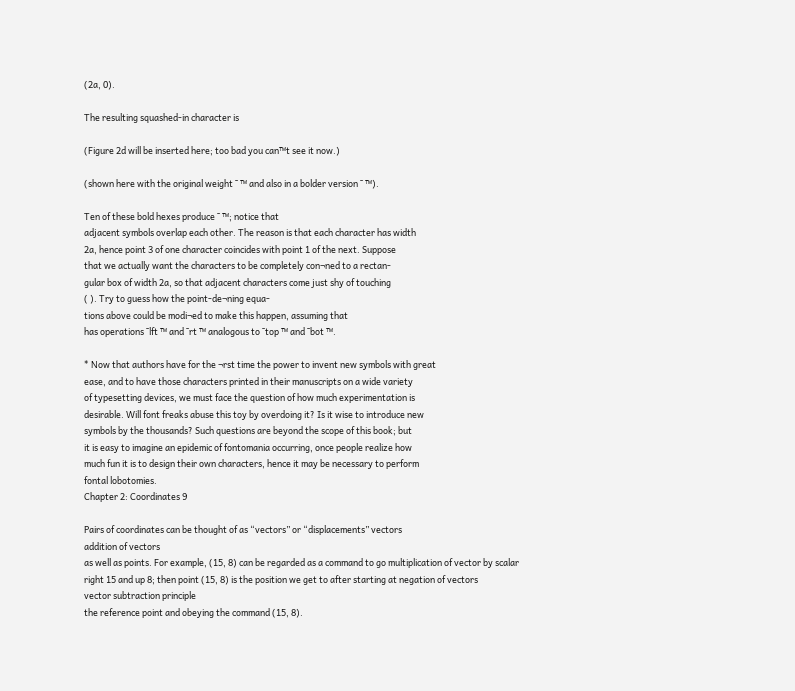(2a, 0).

The resulting squashed-in character is

(Figure 2d will be inserted here; too bad you can™t see it now.)

(shown here with the original weight ˜ ™ and also in a bolder version ˜ ™).

Ten of these bold hexes produce ˜ ™; notice that
adjacent symbols overlap each other. The reason is that each character has width
2a, hence point 3 of one character coincides with point 1 of the next. Suppose
that we actually want the characters to be completely con¬ned to a rectan-
gular box of width 2a, so that adjacent characters come just shy of touching
( ). Try to guess how the point-de¬ning equa-
tions above could be modi¬ed to make this happen, assuming that
has operations ˜lft ™ and ˜rt ™ analogous to ˜top ™ and ˜bot ™.

* Now that authors have for the ¬rst time the power to invent new symbols with great
ease, and to have those characters printed in their manuscripts on a wide variety
of typesetting devices, we must face the question of how much experimentation is
desirable. Will font freaks abuse this toy by overdoing it? Is it wise to introduce new
symbols by the thousands? Such questions are beyond the scope of this book; but
it is easy to imagine an epidemic of fontomania occurring, once people realize how
much fun it is to design their own characters, hence it may be necessary to perform
fontal lobotomies.
Chapter 2: Coordinates 9

Pairs of coordinates can be thought of as “vectors” or “displacements” vectors
addition of vectors
as well as points. For example, (15, 8) can be regarded as a command to go multiplication of vector by scalar
right 15 and up 8; then point (15, 8) is the position we get to after starting at negation of vectors
vector subtraction principle
the reference point and obeying the command (15, 8).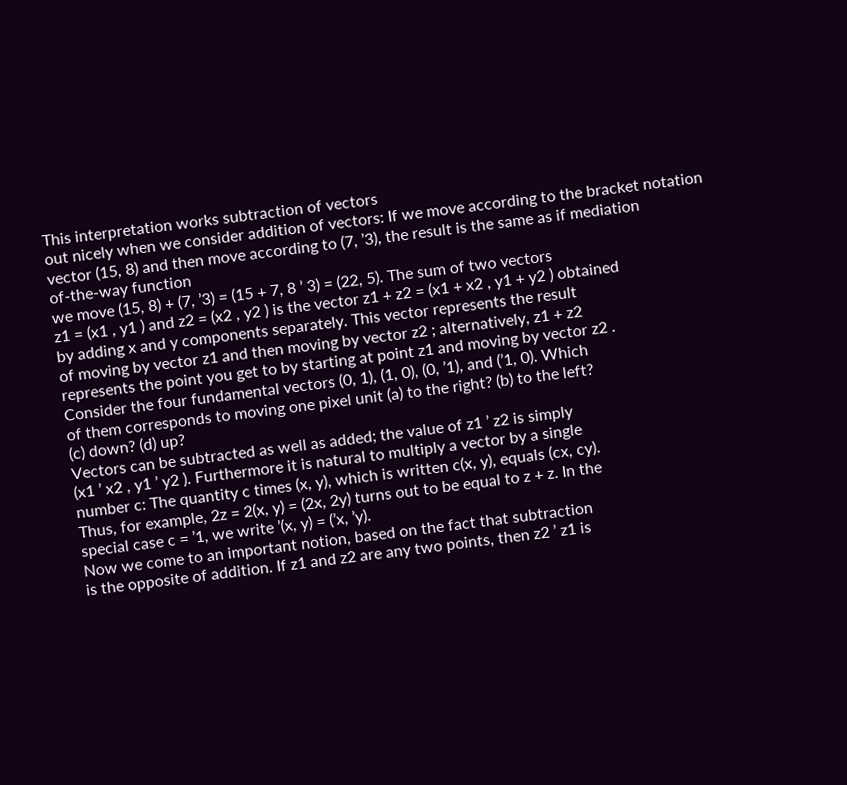This interpretation works subtraction of vectors
out nicely when we consider addition of vectors: If we move according to the bracket notation
vector (15, 8) and then move according to (7, ’3), the result is the same as if mediation
of-the-way function
we move (15, 8) + (7, ’3) = (15 + 7, 8 ’ 3) = (22, 5). The sum of two vectors
z1 = (x1 , y1 ) and z2 = (x2 , y2 ) is the vector z1 + z2 = (x1 + x2 , y1 + y2 ) obtained
by adding x and y components separately. This vector represents the result
of moving by vector z1 and then moving by vector z2 ; alternatively, z1 + z2
represents the point you get to by starting at point z1 and moving by vector z2 .
Consider the four fundamental vectors (0, 1), (1, 0), (0, ’1), and (’1, 0). Which
of them corresponds to moving one pixel unit (a) to the right? (b) to the left?
(c) down? (d) up?
Vectors can be subtracted as well as added; the value of z1 ’ z2 is simply
(x1 ’ x2 , y1 ’ y2 ). Furthermore it is natural to multiply a vector by a single
number c: The quantity c times (x, y), which is written c(x, y), equals (cx, cy).
Thus, for example, 2z = 2(x, y) = (2x, 2y) turns out to be equal to z + z. In the
special case c = ’1, we write ’(x, y) = (’x, ’y).
Now we come to an important notion, based on the fact that subtraction
is the opposite of addition. If z1 and z2 are any two points, then z2 ’ z1 is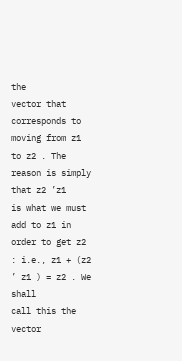the
vector that corresponds to moving from z1 to z2 . The reason is simply that z2 ’z1
is what we must add to z1 in order to get z2 : i.e., z1 + (z2 ’ z1 ) = z2 . We shall
call this the vector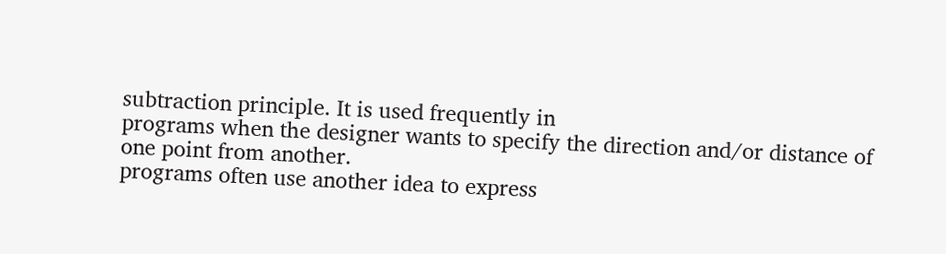subtraction principle. It is used frequently in
programs when the designer wants to specify the direction and/or distance of
one point from another.
programs often use another idea to express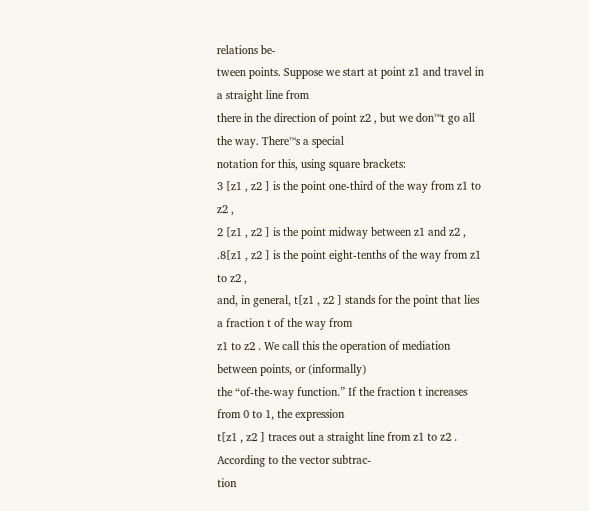relations be-
tween points. Suppose we start at point z1 and travel in a straight line from
there in the direction of point z2 , but we don™t go all the way. There™s a special
notation for this, using square brackets:
3 [z1 , z2 ] is the point one-third of the way from z1 to z2 ,
2 [z1 , z2 ] is the point midway between z1 and z2 ,
.8[z1 , z2 ] is the point eight-tenths of the way from z1 to z2 ,
and, in general, t[z1 , z2 ] stands for the point that lies a fraction t of the way from
z1 to z2 . We call this the operation of mediation between points, or (informally)
the “of-the-way function.” If the fraction t increases from 0 to 1, the expression
t[z1 , z2 ] traces out a straight line from z1 to z2 . According to the vector subtrac-
tion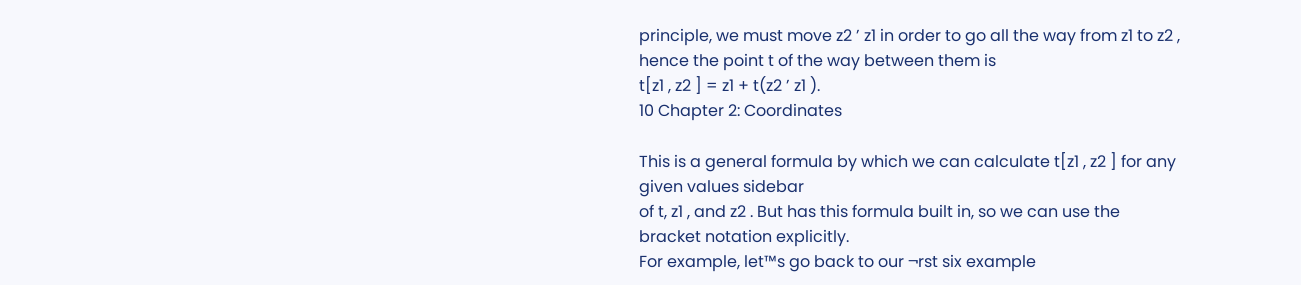principle, we must move z2 ’ z1 in order to go all the way from z1 to z2 ,
hence the point t of the way between them is
t[z1 , z2 ] = z1 + t(z2 ’ z1 ).
10 Chapter 2: Coordinates

This is a general formula by which we can calculate t[z1 , z2 ] for any given values sidebar
of t, z1 , and z2 . But has this formula built in, so we can use the
bracket notation explicitly.
For example, let™s go back to our ¬rst six example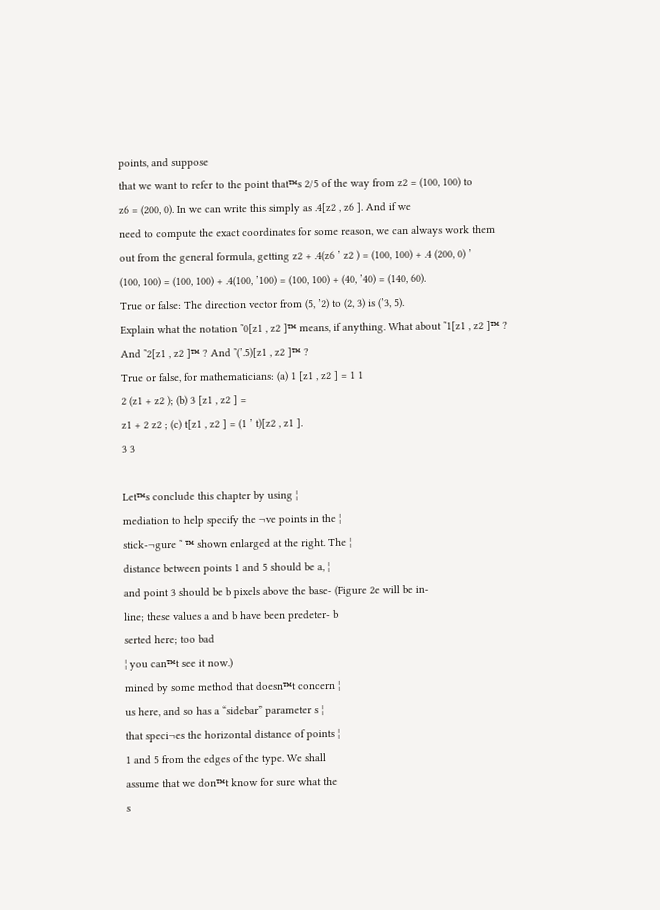points, and suppose
that we want to refer to the point that™s 2/5 of the way from z2 = (100, 100) to
z6 = (200, 0). In we can write this simply as .4[z2 , z6 ]. And if we
need to compute the exact coordinates for some reason, we can always work them
out from the general formula, getting z2 + .4(z6 ’ z2 ) = (100, 100) + .4 (200, 0) ’
(100, 100) = (100, 100) + .4(100, ’100) = (100, 100) + (40, ’40) = (140, 60).
True or false: The direction vector from (5, ’2) to (2, 3) is (’3, 5).
Explain what the notation ˜0[z1 , z2 ]™ means, if anything. What about ˜1[z1 , z2 ]™ ?
And ˜2[z1 , z2 ]™ ? And ˜(’.5)[z1 , z2 ]™ ?
True or false, for mathematicians: (a) 1 [z1 , z2 ] = 1 1
2 (z1 + z2 ); (b) 3 [z1 , z2 ] =
z1 + 2 z2 ; (c) t[z1 , z2 ] = (1 ’ t)[z2 , z1 ].
3 3

Let™s conclude this chapter by using ¦
mediation to help specify the ¬ve points in the ¦
stick-¬gure ˜ ™ shown enlarged at the right. The ¦
distance between points 1 and 5 should be a, ¦
and point 3 should be b pixels above the base- (Figure 2e will be in-
line; these values a and b have been predeter- b
serted here; too bad
¦ you can™t see it now.)
mined by some method that doesn™t concern ¦
us here, and so has a “sidebar” parameter s ¦
that speci¬es the horizontal distance of points ¦
1 and 5 from the edges of the type. We shall
assume that we don™t know for sure what the
s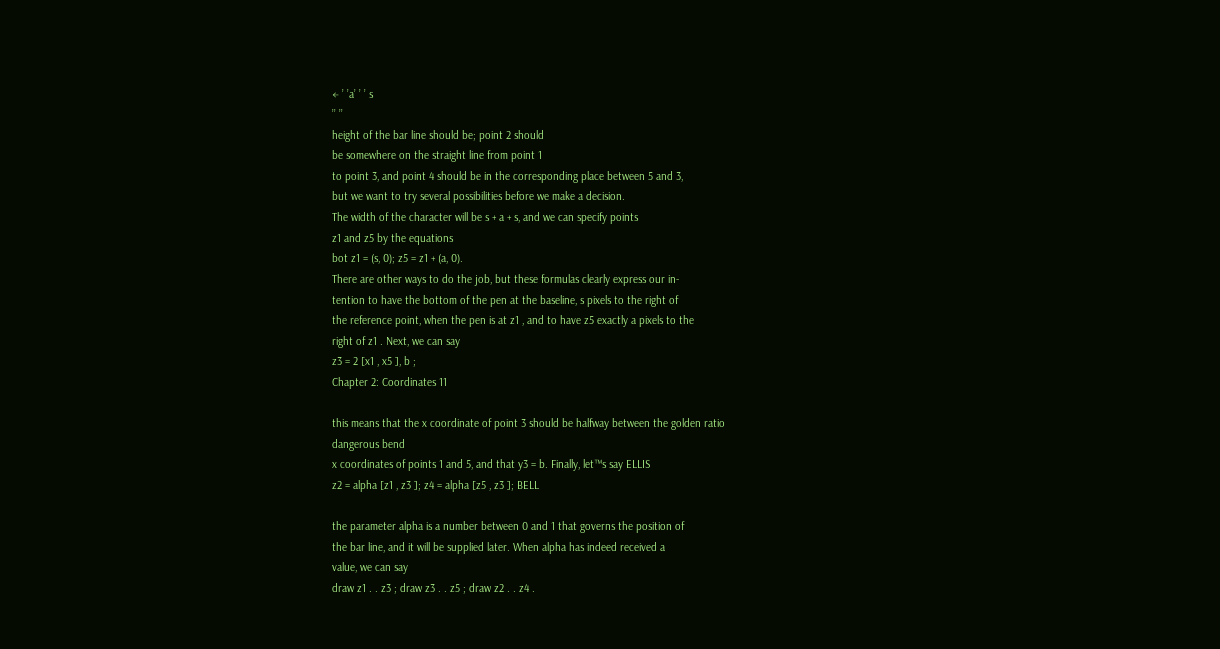← ’ ’a’ ’ ’ s
’’ ’’
height of the bar line should be; point 2 should
be somewhere on the straight line from point 1
to point 3, and point 4 should be in the corresponding place between 5 and 3,
but we want to try several possibilities before we make a decision.
The width of the character will be s + a + s, and we can specify points
z1 and z5 by the equations
bot z1 = (s, 0); z5 = z1 + (a, 0).
There are other ways to do the job, but these formulas clearly express our in-
tention to have the bottom of the pen at the baseline, s pixels to the right of
the reference point, when the pen is at z1 , and to have z5 exactly a pixels to the
right of z1 . Next, we can say
z3 = 2 [x1 , x5 ], b ;
Chapter 2: Coordinates 11

this means that the x coordinate of point 3 should be halfway between the golden ratio
dangerous bend
x coordinates of points 1 and 5, and that y3 = b. Finally, let™s say ELLIS
z2 = alpha [z1 , z3 ]; z4 = alpha [z5 , z3 ]; BELL

the parameter alpha is a number between 0 and 1 that governs the position of
the bar line, and it will be supplied later. When alpha has indeed received a
value, we can say
draw z1 . . z3 ; draw z3 . . z5 ; draw z2 . . z4 .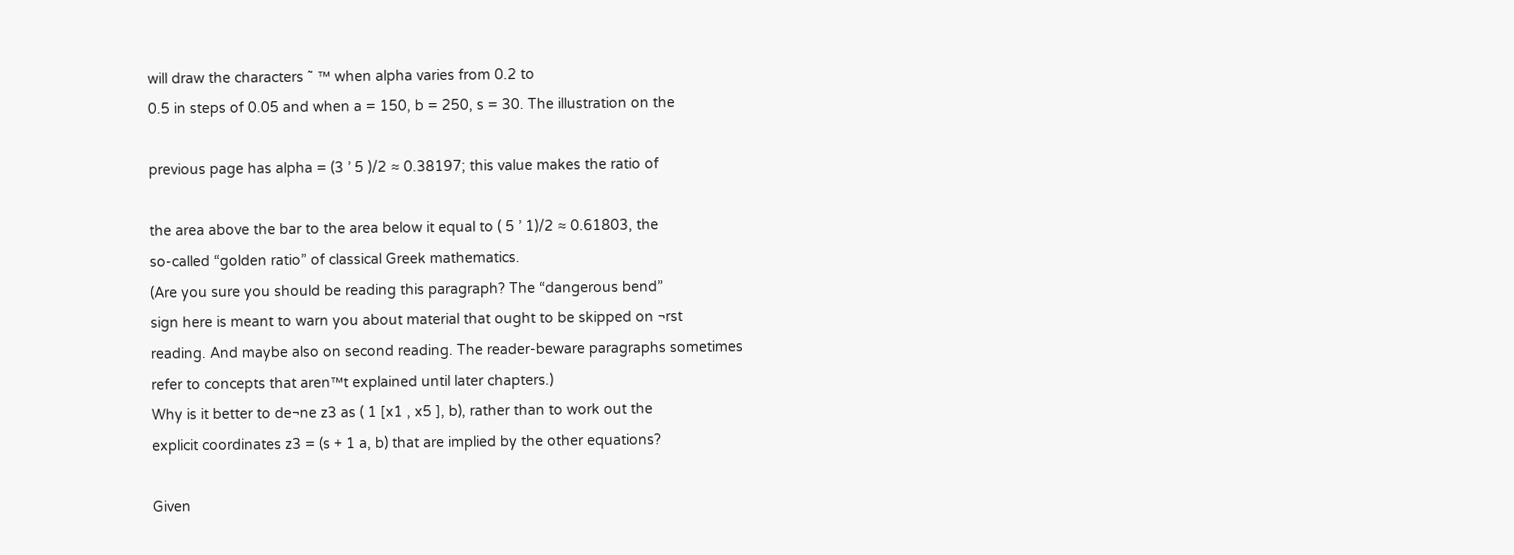will draw the characters ˜ ™ when alpha varies from 0.2 to
0.5 in steps of 0.05 and when a = 150, b = 250, s = 30. The illustration on the

previous page has alpha = (3 ’ 5 )/2 ≈ 0.38197; this value makes the ratio of

the area above the bar to the area below it equal to ( 5 ’ 1)/2 ≈ 0.61803, the
so-called “golden ratio” of classical Greek mathematics.
(Are you sure you should be reading this paragraph? The “dangerous bend”
sign here is meant to warn you about material that ought to be skipped on ¬rst
reading. And maybe also on second reading. The reader-beware paragraphs sometimes
refer to concepts that aren™t explained until later chapters.)
Why is it better to de¬ne z3 as ( 1 [x1 , x5 ], b), rather than to work out the
explicit coordinates z3 = (s + 1 a, b) that are implied by the other equations?

Given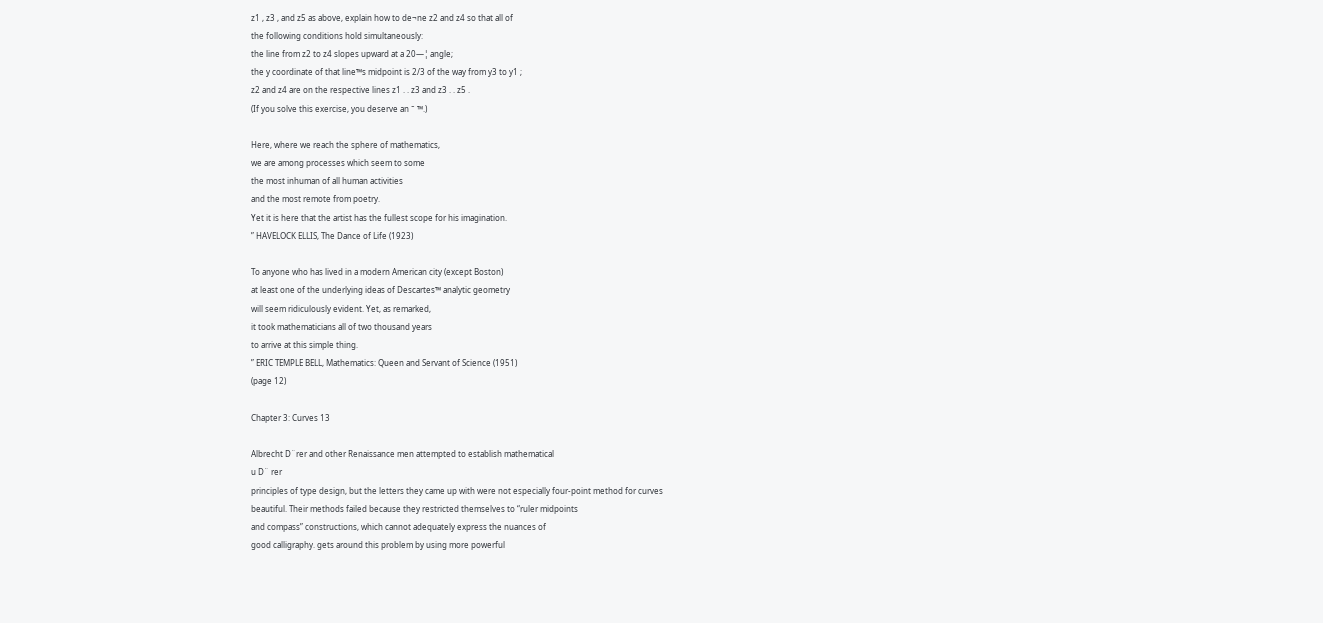z1 , z3 , and z5 as above, explain how to de¬ne z2 and z4 so that all of
the following conditions hold simultaneously:
the line from z2 to z4 slopes upward at a 20—¦ angle;
the y coordinate of that line™s midpoint is 2/3 of the way from y3 to y1 ;
z2 and z4 are on the respective lines z1 . . z3 and z3 . . z5 .
(If you solve this exercise, you deserve an ˜ ™.)

Here, where we reach the sphere of mathematics,
we are among processes which seem to some
the most inhuman of all human activities
and the most remote from poetry.
Yet it is here that the artist has the fullest scope for his imagination.
” HAVELOCK ELLIS, The Dance of Life (1923)

To anyone who has lived in a modern American city (except Boston)
at least one of the underlying ideas of Descartes™ analytic geometry
will seem ridiculously evident. Yet, as remarked,
it took mathematicians all of two thousand years
to arrive at this simple thing.
” ERIC TEMPLE BELL, Mathematics: Queen and Servant of Science (1951)
(page 12)

Chapter 3: Curves 13

Albrecht D¨rer and other Renaissance men attempted to establish mathematical
u D¨ rer
principles of type design, but the letters they came up with were not especially four-point method for curves
beautiful. Their methods failed because they restricted themselves to “ruler midpoints
and compass” constructions, which cannot adequately express the nuances of
good calligraphy. gets around this problem by using more powerful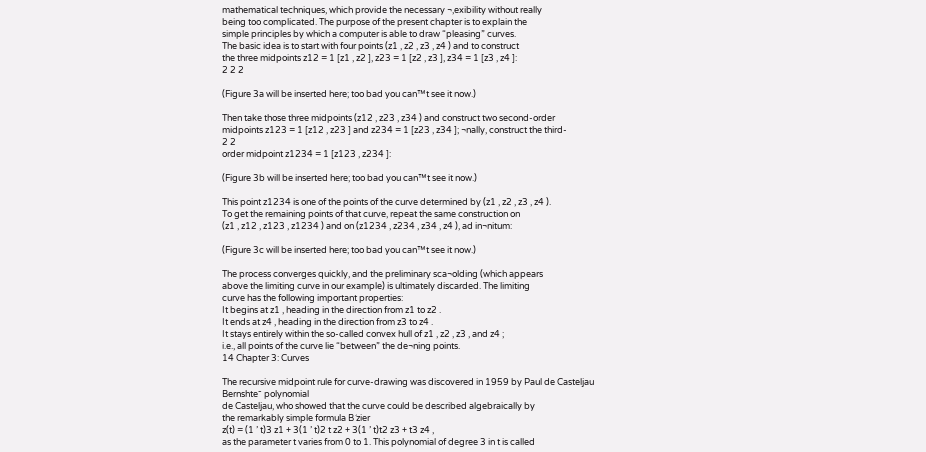mathematical techniques, which provide the necessary ¬‚exibility without really
being too complicated. The purpose of the present chapter is to explain the
simple principles by which a computer is able to draw “pleasing” curves.
The basic idea is to start with four points (z1 , z2 , z3 , z4 ) and to construct
the three midpoints z12 = 1 [z1 , z2 ], z23 = 1 [z2 , z3 ], z34 = 1 [z3 , z4 ]:
2 2 2

(Figure 3a will be inserted here; too bad you can™t see it now.)

Then take those three midpoints (z12 , z23 , z34 ) and construct two second-order
midpoints z123 = 1 [z12 , z23 ] and z234 = 1 [z23 , z34 ]; ¬nally, construct the third-
2 2
order midpoint z1234 = 1 [z123 , z234 ]:

(Figure 3b will be inserted here; too bad you can™t see it now.)

This point z1234 is one of the points of the curve determined by (z1 , z2 , z3 , z4 ).
To get the remaining points of that curve, repeat the same construction on
(z1 , z12 , z123 , z1234 ) and on (z1234 , z234 , z34 , z4 ), ad in¬nitum:

(Figure 3c will be inserted here; too bad you can™t see it now.)

The process converges quickly, and the preliminary sca¬olding (which appears
above the limiting curve in our example) is ultimately discarded. The limiting
curve has the following important properties:
It begins at z1 , heading in the direction from z1 to z2 .
It ends at z4 , heading in the direction from z3 to z4 .
It stays entirely within the so-called convex hull of z1 , z2 , z3 , and z4 ;
i.e., all points of the curve lie “between” the de¬ning points.
14 Chapter 3: Curves

The recursive midpoint rule for curve-drawing was discovered in 1959 by Paul de Casteljau
Bernshte˜ polynomial
de Casteljau, who showed that the curve could be described algebraically by
the remarkably simple formula B´zier
z(t) = (1 ’ t)3 z1 + 3(1 ’ t)2 t z2 + 3(1 ’ t)t2 z3 + t3 z4 ,
as the parameter t varies from 0 to 1. This polynomial of degree 3 in t is called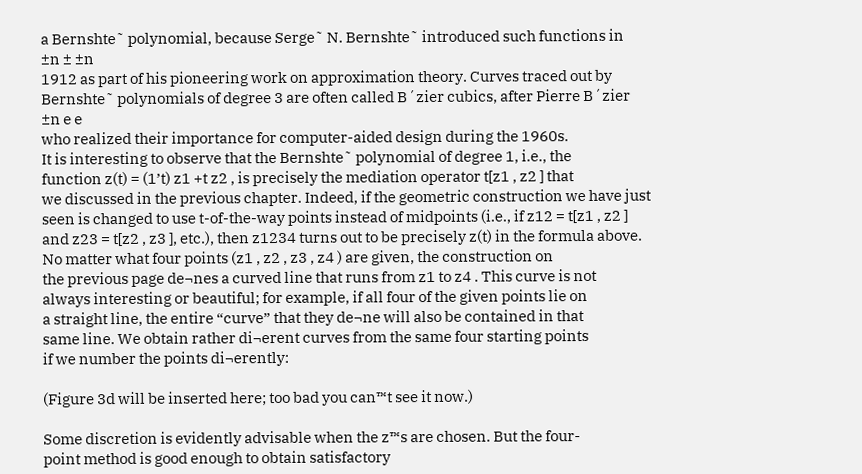a Bernshte˜ polynomial, because Serge˜ N. Bernshte˜ introduced such functions in
±n ± ±n
1912 as part of his pioneering work on approximation theory. Curves traced out by
Bernshte˜ polynomials of degree 3 are often called B´zier cubics, after Pierre B´zier
±n e e
who realized their importance for computer-aided design during the 1960s.
It is interesting to observe that the Bernshte˜ polynomial of degree 1, i.e., the
function z(t) = (1’t) z1 +t z2 , is precisely the mediation operator t[z1 , z2 ] that
we discussed in the previous chapter. Indeed, if the geometric construction we have just
seen is changed to use t-of-the-way points instead of midpoints (i.e., if z12 = t[z1 , z2 ]
and z23 = t[z2 , z3 ], etc.), then z1234 turns out to be precisely z(t) in the formula above.
No matter what four points (z1 , z2 , z3 , z4 ) are given, the construction on
the previous page de¬nes a curved line that runs from z1 to z4 . This curve is not
always interesting or beautiful; for example, if all four of the given points lie on
a straight line, the entire “curve” that they de¬ne will also be contained in that
same line. We obtain rather di¬erent curves from the same four starting points
if we number the points di¬erently:

(Figure 3d will be inserted here; too bad you can™t see it now.)

Some discretion is evidently advisable when the z™s are chosen. But the four-
point method is good enough to obtain satisfactory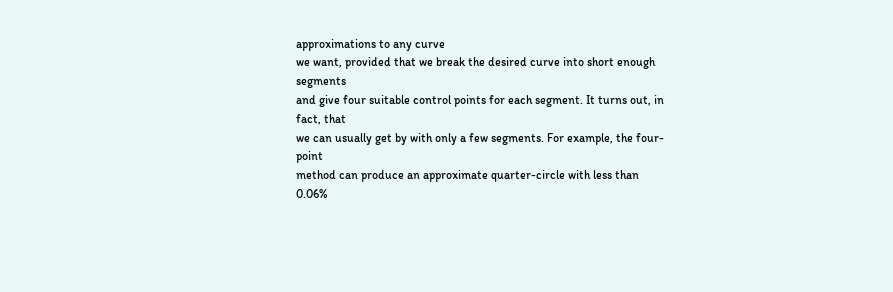approximations to any curve
we want, provided that we break the desired curve into short enough segments
and give four suitable control points for each segment. It turns out, in fact, that
we can usually get by with only a few segments. For example, the four-point
method can produce an approximate quarter-circle with less than 0.06%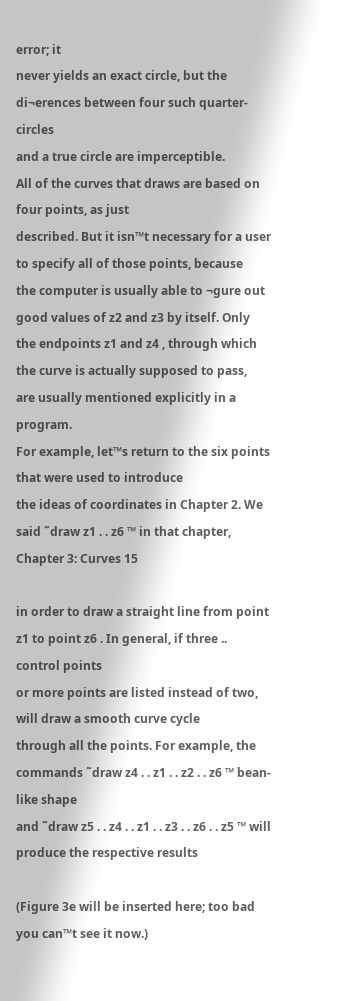error; it
never yields an exact circle, but the di¬erences between four such quarter-circles
and a true circle are imperceptible.
All of the curves that draws are based on four points, as just
described. But it isn™t necessary for a user to specify all of those points, because
the computer is usually able to ¬gure out good values of z2 and z3 by itself. Only
the endpoints z1 and z4 , through which the curve is actually supposed to pass,
are usually mentioned explicitly in a program.
For example, let™s return to the six points that were used to introduce
the ideas of coordinates in Chapter 2. We said ˜draw z1 . . z6 ™ in that chapter,
Chapter 3: Curves 15

in order to draw a straight line from point z1 to point z6 . In general, if three ..
control points
or more points are listed instead of two, will draw a smooth curve cycle
through all the points. For example, the commands ˜draw z4 . . z1 . . z2 . . z6 ™ bean-like shape
and ˜draw z5 . . z4 . . z1 . . z3 . . z6 . . z5 ™ will produce the respective results

(Figure 3e will be inserted here; too bad you can™t see it now.)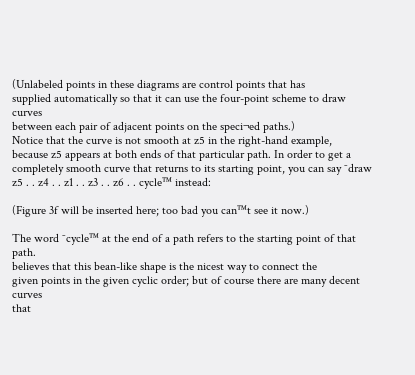(Unlabeled points in these diagrams are control points that has
supplied automatically so that it can use the four-point scheme to draw curves
between each pair of adjacent points on the speci¬ed paths.)
Notice that the curve is not smooth at z5 in the right-hand example,
because z5 appears at both ends of that particular path. In order to get a
completely smooth curve that returns to its starting point, you can say ˜draw
z5 . . z4 . . z1 . . z3 . . z6 . . cycle™ instead:

(Figure 3f will be inserted here; too bad you can™t see it now.)

The word ˜cycle™ at the end of a path refers to the starting point of that path.
believes that this bean-like shape is the nicest way to connect the
given points in the given cyclic order; but of course there are many decent curves
that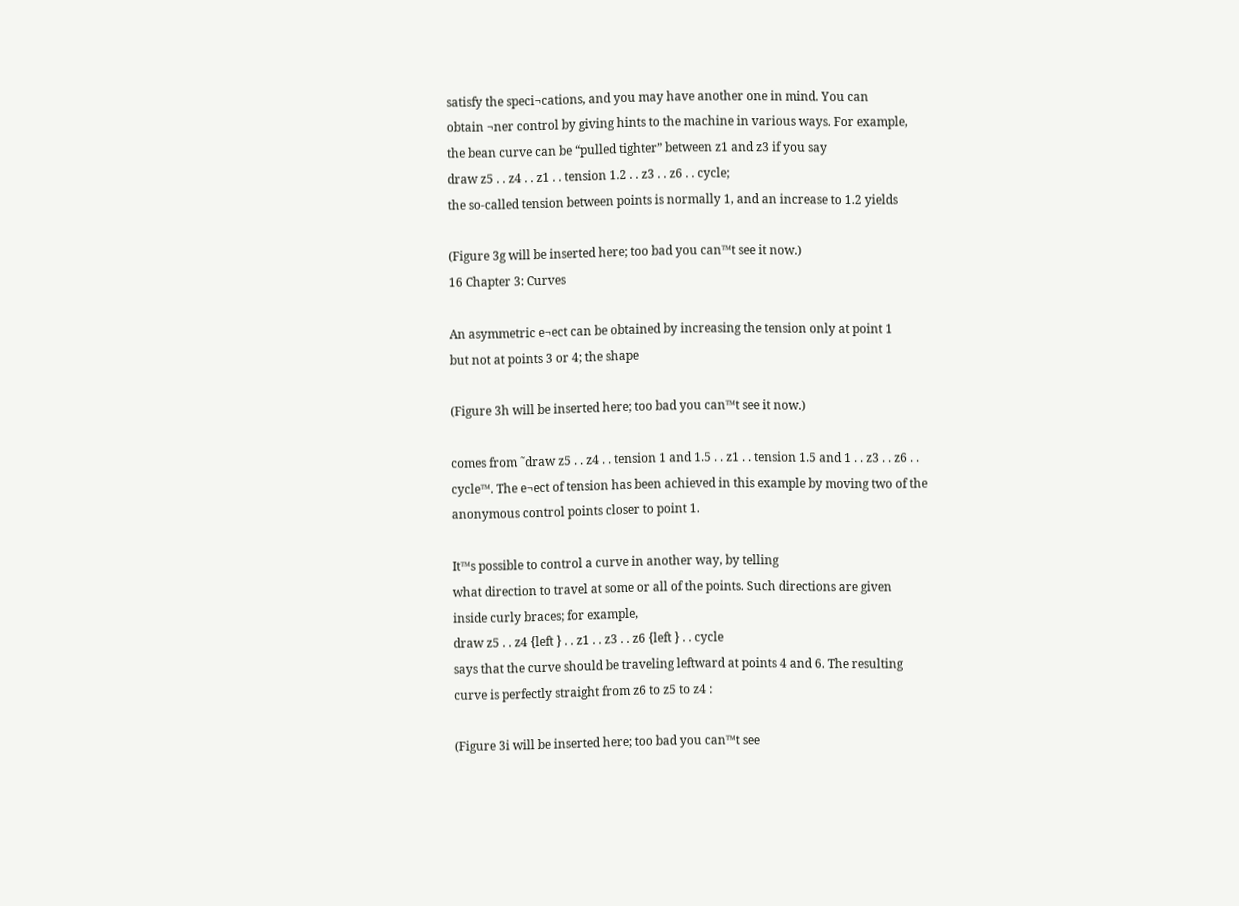satisfy the speci¬cations, and you may have another one in mind. You can
obtain ¬ner control by giving hints to the machine in various ways. For example,
the bean curve can be “pulled tighter” between z1 and z3 if you say
draw z5 . . z4 . . z1 . . tension 1.2 . . z3 . . z6 . . cycle;
the so-called tension between points is normally 1, and an increase to 1.2 yields

(Figure 3g will be inserted here; too bad you can™t see it now.)
16 Chapter 3: Curves

An asymmetric e¬ect can be obtained by increasing the tension only at point 1
but not at points 3 or 4; the shape

(Figure 3h will be inserted here; too bad you can™t see it now.)

comes from ˜draw z5 . . z4 . . tension 1 and 1.5 . . z1 . . tension 1.5 and 1 . . z3 . . z6 . .
cycle™. The e¬ect of tension has been achieved in this example by moving two of the
anonymous control points closer to point 1.

It™s possible to control a curve in another way, by telling
what direction to travel at some or all of the points. Such directions are given
inside curly braces; for example,
draw z5 . . z4 {left } . . z1 . . z3 . . z6 {left } . . cycle
says that the curve should be traveling leftward at points 4 and 6. The resulting
curve is perfectly straight from z6 to z5 to z4 :

(Figure 3i will be inserted here; too bad you can™t see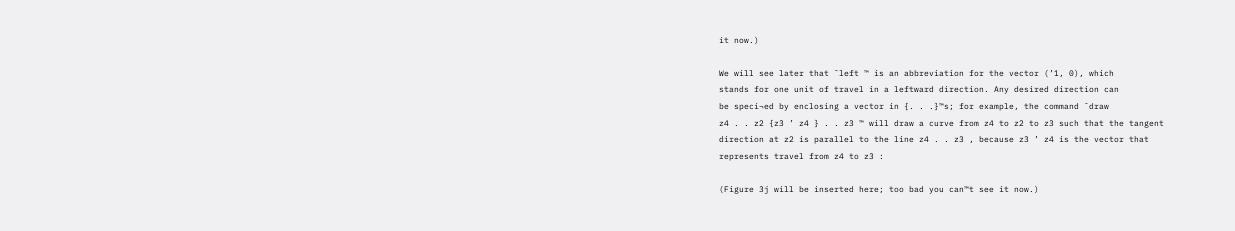it now.)

We will see later that ˜left ™ is an abbreviation for the vector (’1, 0), which
stands for one unit of travel in a leftward direction. Any desired direction can
be speci¬ed by enclosing a vector in {. . .}™s; for example, the command ˜draw
z4 . . z2 {z3 ’ z4 } . . z3 ™ will draw a curve from z4 to z2 to z3 such that the tangent
direction at z2 is parallel to the line z4 . . z3 , because z3 ’ z4 is the vector that
represents travel from z4 to z3 :

(Figure 3j will be inserted here; too bad you can™t see it now.)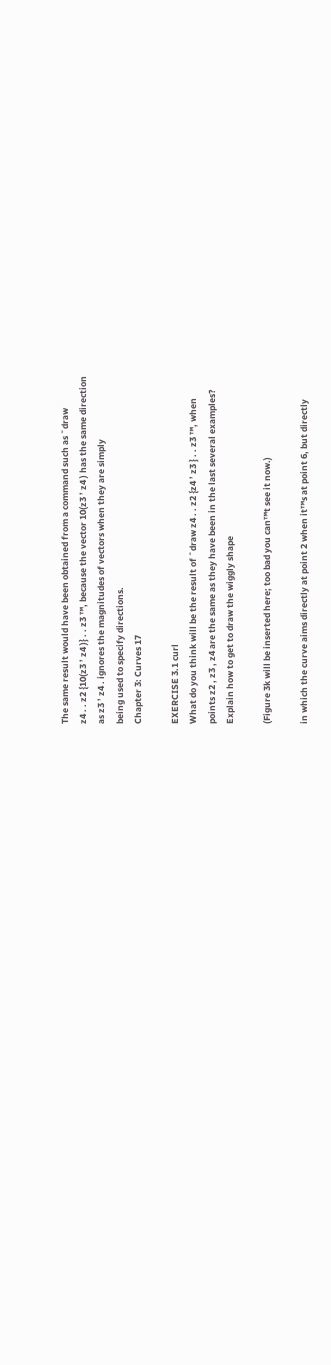The same result would have been obtained from a command such as ˜draw
z4 . . z2 {10(z3 ’ z4 )} . . z3 ™, because the vector 10(z3 ’ z4 ) has the same direction
as z3 ’ z4 . ignores the magnitudes of vectors when they are simply
being used to specify directions.
Chapter 3: Curves 17

EXERCISE 3.1 curl
What do you think will be the result of ˜draw z4 . . z2 {z4 ’ z3 } . . z3 ™, when
points z2 , z3 , z4 are the same as they have been in the last several examples?
Explain how to get to draw the wiggly shape

(Figure 3k will be inserted here; too bad you can™t see it now.)

in which the curve aims directly at point 2 when it™s at point 6, but directly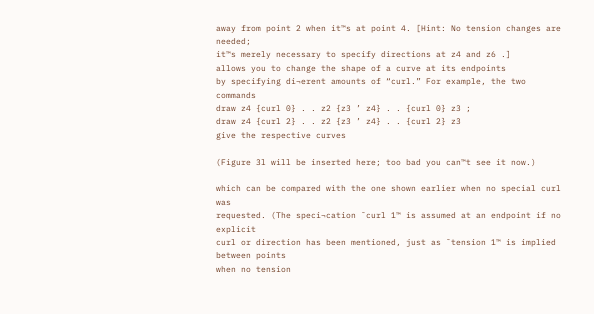away from point 2 when it™s at point 4. [Hint: No tension changes are needed;
it™s merely necessary to specify directions at z4 and z6 .]
allows you to change the shape of a curve at its endpoints
by specifying di¬erent amounts of “curl.” For example, the two commands
draw z4 {curl 0} . . z2 {z3 ’ z4} . . {curl 0} z3 ;
draw z4 {curl 2} . . z2 {z3 ’ z4} . . {curl 2} z3
give the respective curves

(Figure 3l will be inserted here; too bad you can™t see it now.)

which can be compared with the one shown earlier when no special curl was
requested. (The speci¬cation ˜curl 1™ is assumed at an endpoint if no explicit
curl or direction has been mentioned, just as ˜tension 1™ is implied between points
when no tension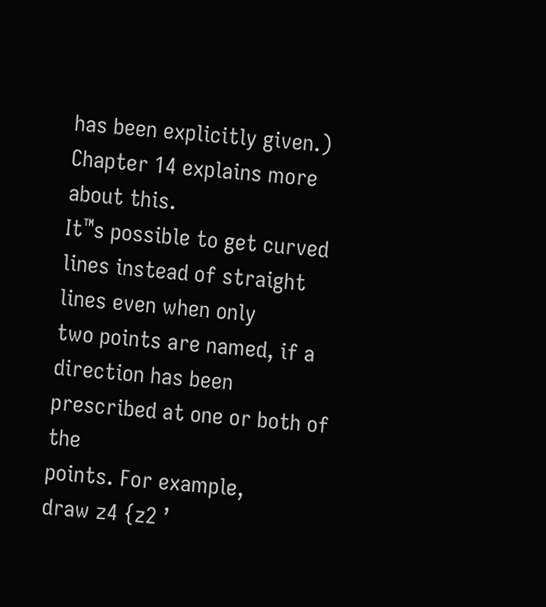has been explicitly given.) Chapter 14 explains more about this.
It™s possible to get curved lines instead of straight lines even when only
two points are named, if a direction has been prescribed at one or both of the
points. For example,
draw z4 {z2 ’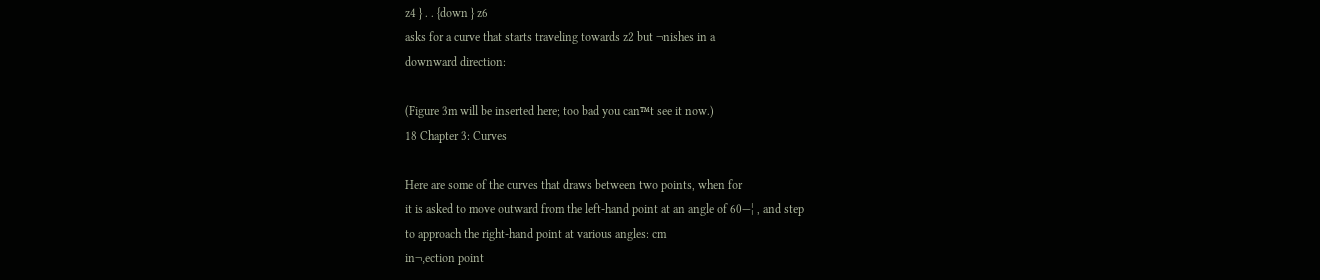z4 } . . {down } z6
asks for a curve that starts traveling towards z2 but ¬nishes in a
downward direction:

(Figure 3m will be inserted here; too bad you can™t see it now.)
18 Chapter 3: Curves

Here are some of the curves that draws between two points, when for
it is asked to move outward from the left-hand point at an angle of 60—¦ , and step
to approach the right-hand point at various angles: cm
in¬‚ection point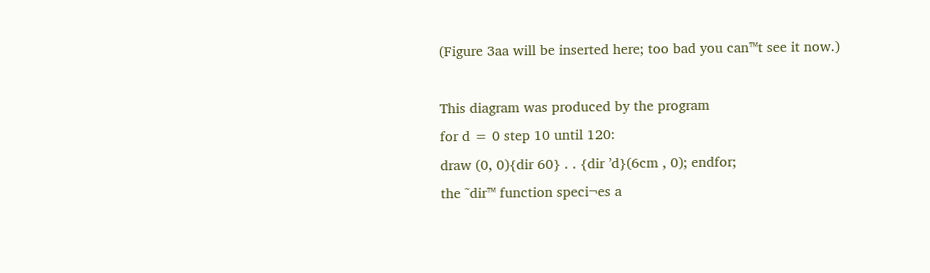(Figure 3aa will be inserted here; too bad you can™t see it now.)

This diagram was produced by the program
for d = 0 step 10 until 120:
draw (0, 0){dir 60} . . {dir ’d}(6cm , 0); endfor;
the ˜dir™ function speci¬es a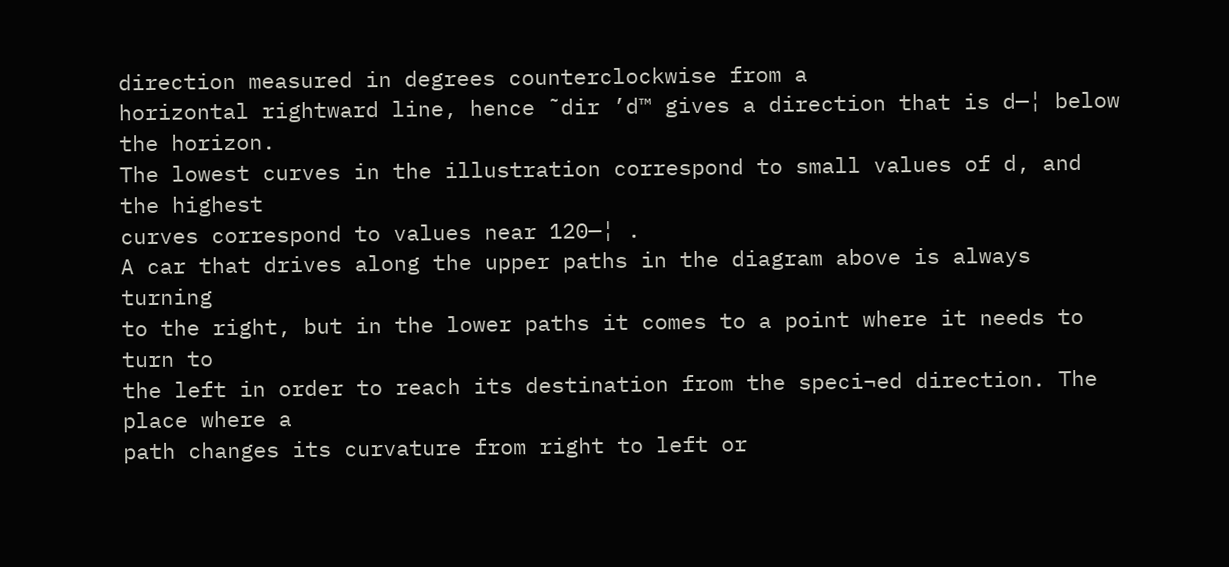direction measured in degrees counterclockwise from a
horizontal rightward line, hence ˜dir ’d™ gives a direction that is d—¦ below the horizon.
The lowest curves in the illustration correspond to small values of d, and the highest
curves correspond to values near 120—¦ .
A car that drives along the upper paths in the diagram above is always turning
to the right, but in the lower paths it comes to a point where it needs to turn to
the left in order to reach its destination from the speci¬ed direction. The place where a
path changes its curvature from right to left or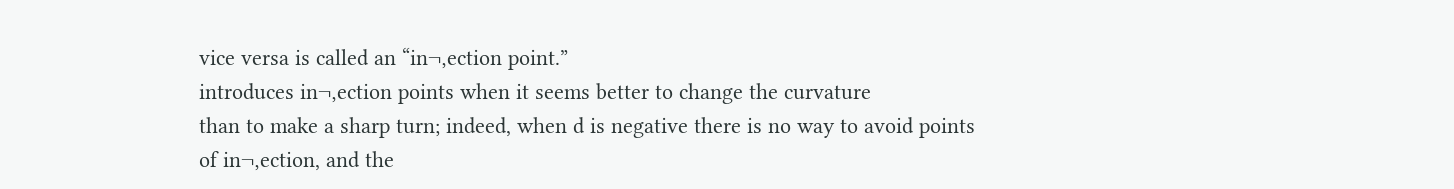vice versa is called an “in¬‚ection point.”
introduces in¬‚ection points when it seems better to change the curvature
than to make a sharp turn; indeed, when d is negative there is no way to avoid points
of in¬‚ection, and the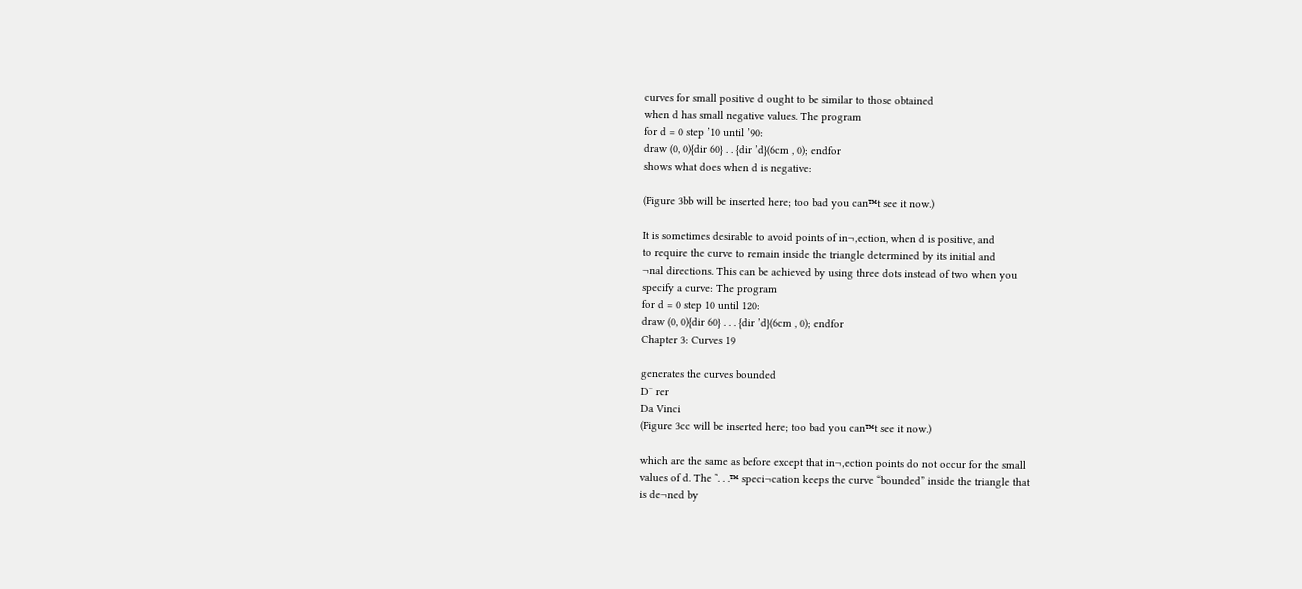curves for small positive d ought to be similar to those obtained
when d has small negative values. The program
for d = 0 step ’10 until ’90:
draw (0, 0){dir 60} . . {dir ’d}(6cm , 0); endfor
shows what does when d is negative:

(Figure 3bb will be inserted here; too bad you can™t see it now.)

It is sometimes desirable to avoid points of in¬‚ection, when d is positive, and
to require the curve to remain inside the triangle determined by its initial and
¬nal directions. This can be achieved by using three dots instead of two when you
specify a curve: The program
for d = 0 step 10 until 120:
draw (0, 0){dir 60} . . . {dir ’d}(6cm , 0); endfor
Chapter 3: Curves 19

generates the curves bounded
D¨ rer
Da Vinci
(Figure 3cc will be inserted here; too bad you can™t see it now.)

which are the same as before except that in¬‚ection points do not occur for the small
values of d. The ˜. . .™ speci¬cation keeps the curve “bounded” inside the triangle that
is de¬ned by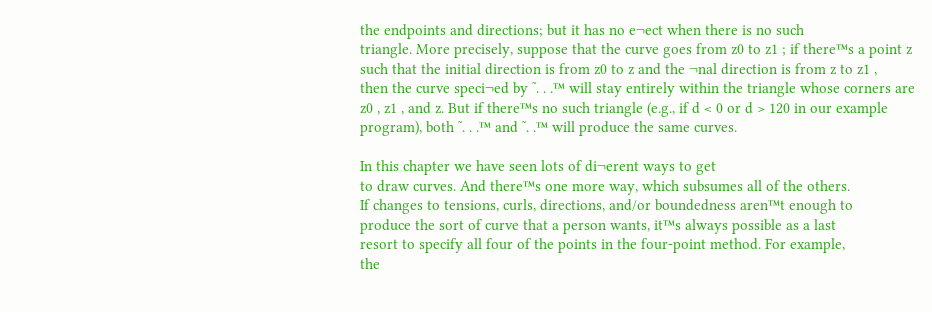the endpoints and directions; but it has no e¬ect when there is no such
triangle. More precisely, suppose that the curve goes from z0 to z1 ; if there™s a point z
such that the initial direction is from z0 to z and the ¬nal direction is from z to z1 ,
then the curve speci¬ed by ˜. . .™ will stay entirely within the triangle whose corners are
z0 , z1 , and z. But if there™s no such triangle (e.g., if d < 0 or d > 120 in our example
program), both ˜. . .™ and ˜. .™ will produce the same curves.

In this chapter we have seen lots of di¬erent ways to get
to draw curves. And there™s one more way, which subsumes all of the others.
If changes to tensions, curls, directions, and/or boundedness aren™t enough to
produce the sort of curve that a person wants, it™s always possible as a last
resort to specify all four of the points in the four-point method. For example,
the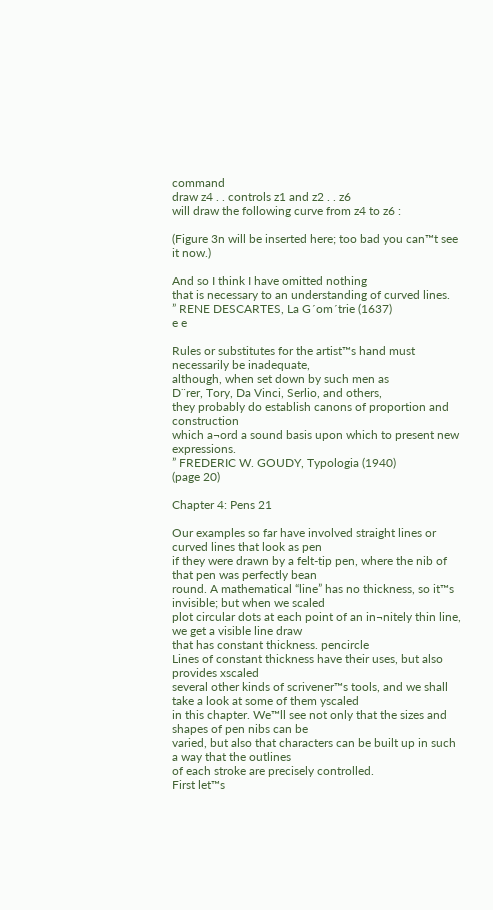command
draw z4 . . controls z1 and z2 . . z6
will draw the following curve from z4 to z6 :

(Figure 3n will be inserted here; too bad you can™t see it now.)

And so I think I have omitted nothing
that is necessary to an understanding of curved lines.
” RENE DESCARTES, La G´om´trie (1637)
e e

Rules or substitutes for the artist™s hand must necessarily be inadequate,
although, when set down by such men as
D¨rer, Tory, Da Vinci, Serlio, and others,
they probably do establish canons of proportion and construction
which a¬ord a sound basis upon which to present new expressions.
” FREDERIC W. GOUDY, Typologia (1940)
(page 20)

Chapter 4: Pens 21

Our examples so far have involved straight lines or curved lines that look as pen
if they were drawn by a felt-tip pen, where the nib of that pen was perfectly bean
round. A mathematical “line” has no thickness, so it™s invisible; but when we scaled
plot circular dots at each point of an in¬nitely thin line, we get a visible line draw
that has constant thickness. pencircle
Lines of constant thickness have their uses, but also provides xscaled
several other kinds of scrivener™s tools, and we shall take a look at some of them yscaled
in this chapter. We™ll see not only that the sizes and shapes of pen nibs can be
varied, but also that characters can be built up in such a way that the outlines
of each stroke are precisely controlled.
First let™s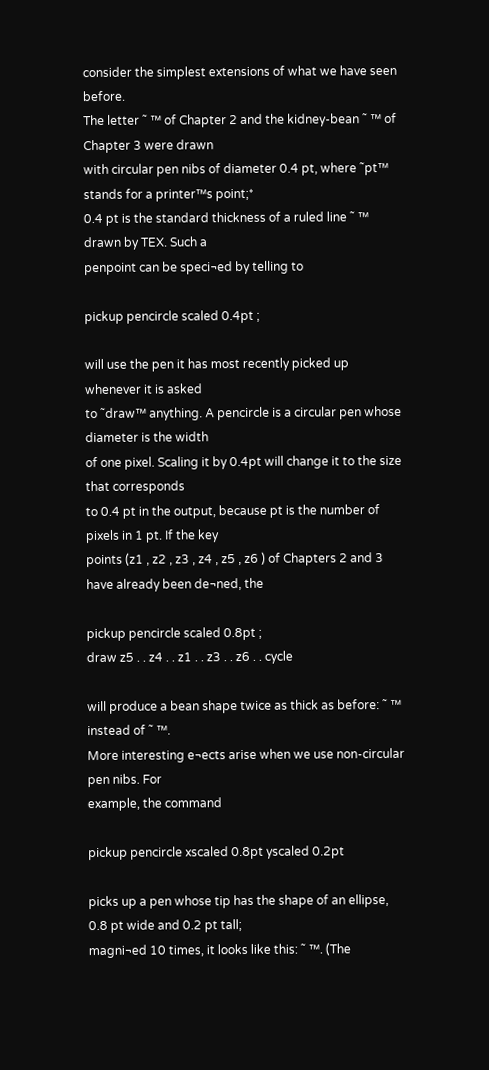consider the simplest extensions of what we have seen before.
The letter ˜ ™ of Chapter 2 and the kidney-bean ˜ ™ of Chapter 3 were drawn
with circular pen nibs of diameter 0.4 pt, where ˜pt™ stands for a printer™s point;*
0.4 pt is the standard thickness of a ruled line ˜ ™ drawn by TEX. Such a
penpoint can be speci¬ed by telling to

pickup pencircle scaled 0.4pt ;

will use the pen it has most recently picked up whenever it is asked
to ˜draw™ anything. A pencircle is a circular pen whose diameter is the width
of one pixel. Scaling it by 0.4pt will change it to the size that corresponds
to 0.4 pt in the output, because pt is the number of pixels in 1 pt. If the key
points (z1 , z2 , z3 , z4 , z5 , z6 ) of Chapters 2 and 3 have already been de¬ned, the

pickup pencircle scaled 0.8pt ;
draw z5 . . z4 . . z1 . . z3 . . z6 . . cycle

will produce a bean shape twice as thick as before: ˜ ™ instead of ˜ ™.
More interesting e¬ects arise when we use non-circular pen nibs. For
example, the command

pickup pencircle xscaled 0.8pt yscaled 0.2pt

picks up a pen whose tip has the shape of an ellipse, 0.8 pt wide and 0.2 pt tall;
magni¬ed 10 times, it looks like this: ˜ ™. (The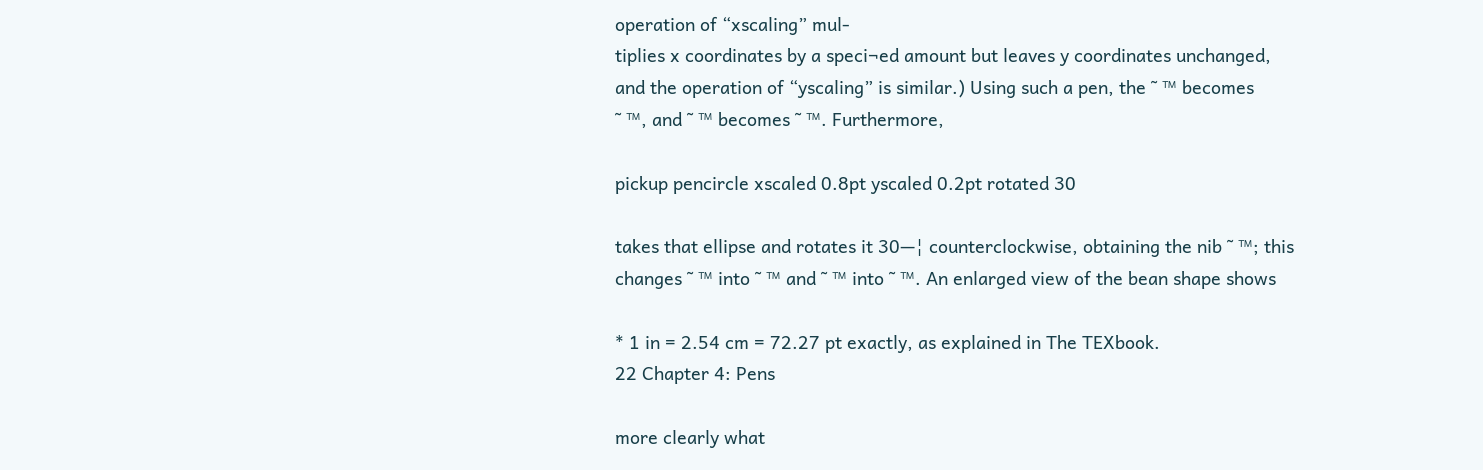operation of “xscaling” mul-
tiplies x coordinates by a speci¬ed amount but leaves y coordinates unchanged,
and the operation of “yscaling” is similar.) Using such a pen, the ˜ ™ becomes
˜ ™, and ˜ ™ becomes ˜ ™. Furthermore,

pickup pencircle xscaled 0.8pt yscaled 0.2pt rotated 30

takes that ellipse and rotates it 30—¦ counterclockwise, obtaining the nib ˜ ™; this
changes ˜ ™ into ˜ ™ and ˜ ™ into ˜ ™. An enlarged view of the bean shape shows

* 1 in = 2.54 cm = 72.27 pt exactly, as explained in The TEXbook.
22 Chapter 4: Pens

more clearly what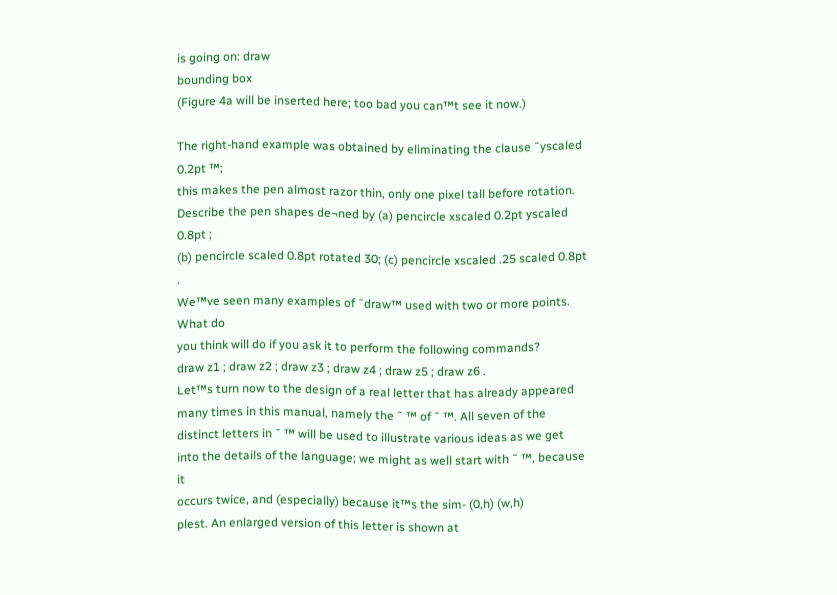is going on: draw
bounding box
(Figure 4a will be inserted here; too bad you can™t see it now.)

The right-hand example was obtained by eliminating the clause ˜yscaled 0.2pt ™;
this makes the pen almost razor thin, only one pixel tall before rotation.
Describe the pen shapes de¬ned by (a) pencircle xscaled 0.2pt yscaled 0.8pt ;
(b) pencircle scaled 0.8pt rotated 30; (c) pencircle xscaled .25 scaled 0.8pt .
We™ve seen many examples of ˜draw™ used with two or more points. What do
you think will do if you ask it to perform the following commands?
draw z1 ; draw z2 ; draw z3 ; draw z4 ; draw z5 ; draw z6 .
Let™s turn now to the design of a real letter that has already appeared
many times in this manual, namely the ˜ ™ of ˜ ™. All seven of the
distinct letters in ˜ ™ will be used to illustrate various ideas as we get
into the details of the language; we might as well start with ˜ ™, because it
occurs twice, and (especially) because it™s the sim- (0,h) (w,h)
plest. An enlarged version of this letter is shown at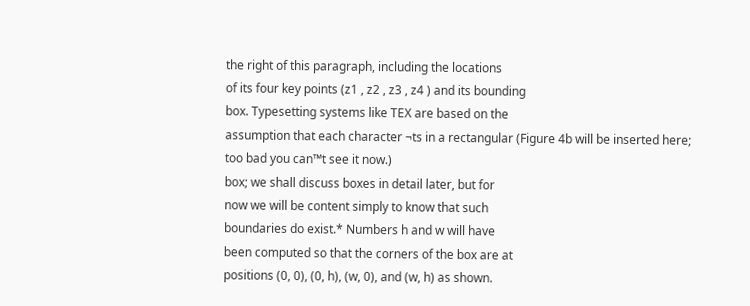the right of this paragraph, including the locations
of its four key points (z1 , z2 , z3 , z4 ) and its bounding
box. Typesetting systems like TEX are based on the
assumption that each character ¬ts in a rectangular (Figure 4b will be inserted here;
too bad you can™t see it now.)
box; we shall discuss boxes in detail later, but for
now we will be content simply to know that such
boundaries do exist.* Numbers h and w will have
been computed so that the corners of the box are at
positions (0, 0), (0, h), (w, 0), and (w, h) as shown.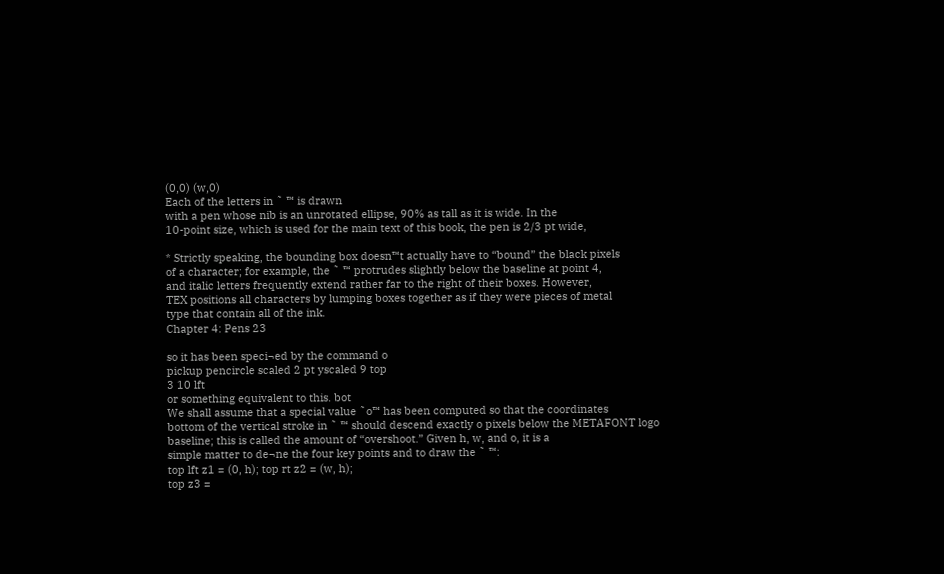(0,0) (w,0)
Each of the letters in ˜ ™ is drawn
with a pen whose nib is an unrotated ellipse, 90% as tall as it is wide. In the
10-point size, which is used for the main text of this book, the pen is 2/3 pt wide,

* Strictly speaking, the bounding box doesn™t actually have to “bound” the black pixels
of a character; for example, the ˜ ™ protrudes slightly below the baseline at point 4,
and italic letters frequently extend rather far to the right of their boxes. However,
TEX positions all characters by lumping boxes together as if they were pieces of metal
type that contain all of the ink.
Chapter 4: Pens 23

so it has been speci¬ed by the command o
pickup pencircle scaled 2 pt yscaled 9 top
3 10 lft
or something equivalent to this. bot
We shall assume that a special value ˜o™ has been computed so that the coordinates
bottom of the vertical stroke in ˜ ™ should descend exactly o pixels below the METAFONT logo
baseline; this is called the amount of “overshoot.” Given h, w, and o, it is a
simple matter to de¬ne the four key points and to draw the ˜ ™:
top lft z1 = (0, h); top rt z2 = (w, h);
top z3 =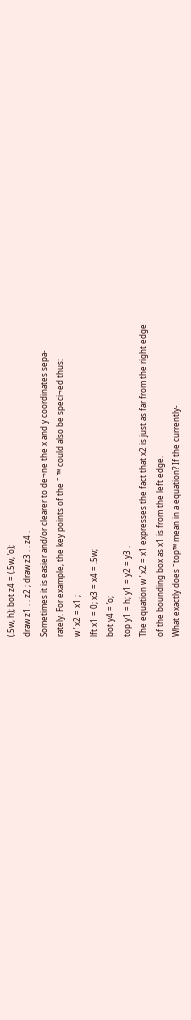(.5w, h); bot z4 = (.5w, ’o);
draw z1 . . z2 ; draw z3 . . z4 .
Sometimes it is easier and/or clearer to de¬ne the x and y coordinates sepa-
rately. For example, the key points of the ˜ ™ could also be speci¬ed thus:
w ’ x2 = x1 ;
lft x1 = 0; x3 = x4 = .5w;
bot y4 = ’o;
top y1 = h; y1 = y2 = y3 .
The equation w ’ x2 = x1 expresses the fact that x2 is just as far from the right edge
of the bounding box as x1 is from the left edge.
What exactly does ˜top™ mean in a equation? If the currently-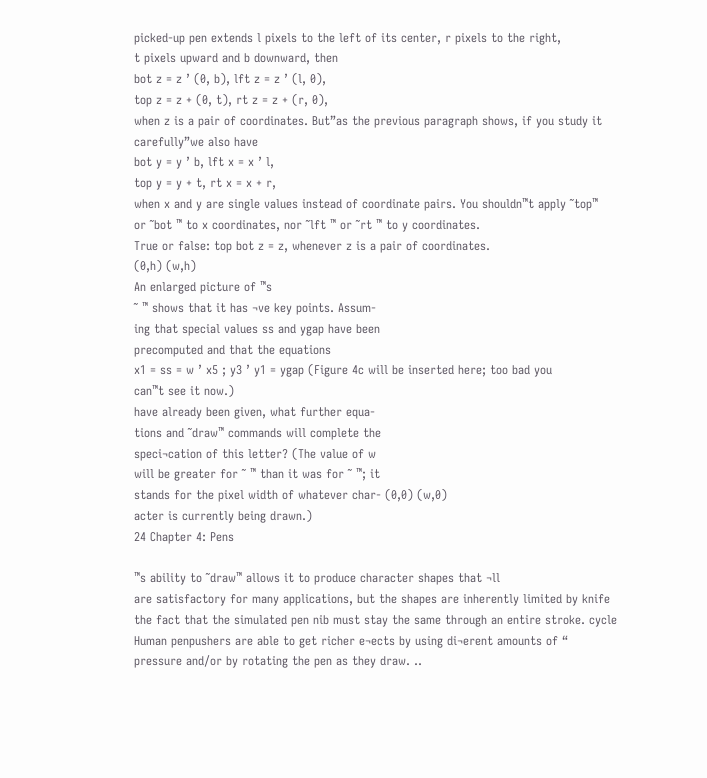picked-up pen extends l pixels to the left of its center, r pixels to the right,
t pixels upward and b downward, then
bot z = z ’ (0, b), lft z = z ’ (l, 0),
top z = z + (0, t), rt z = z + (r, 0),
when z is a pair of coordinates. But”as the previous paragraph shows, if you study it
carefully”we also have
bot y = y ’ b, lft x = x ’ l,
top y = y + t, rt x = x + r,
when x and y are single values instead of coordinate pairs. You shouldn™t apply ˜top™
or ˜bot ™ to x coordinates, nor ˜lft ™ or ˜rt ™ to y coordinates.
True or false: top bot z = z, whenever z is a pair of coordinates.
(0,h) (w,h)
An enlarged picture of ™s
˜ ™ shows that it has ¬ve key points. Assum-
ing that special values ss and ygap have been
precomputed and that the equations
x1 = ss = w ’ x5 ; y3 ’ y1 = ygap (Figure 4c will be inserted here; too bad you
can™t see it now.)
have already been given, what further equa-
tions and ˜draw™ commands will complete the
speci¬cation of this letter? (The value of w
will be greater for ˜ ™ than it was for ˜ ™; it
stands for the pixel width of whatever char- (0,0) (w,0)
acter is currently being drawn.)
24 Chapter 4: Pens

™s ability to ˜draw™ allows it to produce character shapes that ¬ll
are satisfactory for many applications, but the shapes are inherently limited by knife
the fact that the simulated pen nib must stay the same through an entire stroke. cycle
Human penpushers are able to get richer e¬ects by using di¬erent amounts of “
pressure and/or by rotating the pen as they draw. ..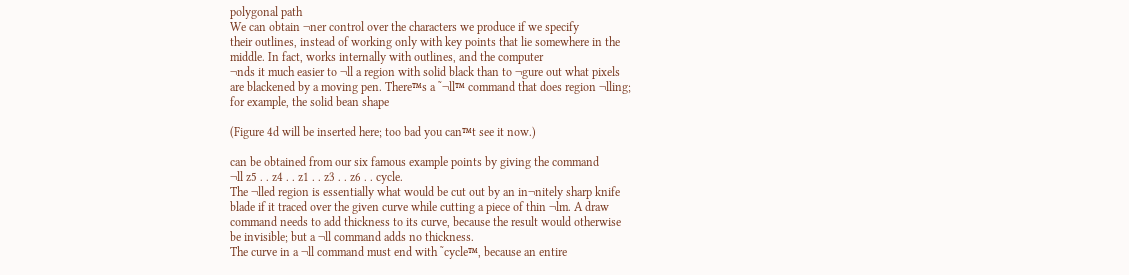polygonal path
We can obtain ¬ner control over the characters we produce if we specify
their outlines, instead of working only with key points that lie somewhere in the
middle. In fact, works internally with outlines, and the computer
¬nds it much easier to ¬ll a region with solid black than to ¬gure out what pixels
are blackened by a moving pen. There™s a ˜¬ll™ command that does region ¬lling;
for example, the solid bean shape

(Figure 4d will be inserted here; too bad you can™t see it now.)

can be obtained from our six famous example points by giving the command
¬ll z5 . . z4 . . z1 . . z3 . . z6 . . cycle.
The ¬lled region is essentially what would be cut out by an in¬nitely sharp knife
blade if it traced over the given curve while cutting a piece of thin ¬lm. A draw
command needs to add thickness to its curve, because the result would otherwise
be invisible; but a ¬ll command adds no thickness.
The curve in a ¬ll command must end with ˜cycle™, because an entire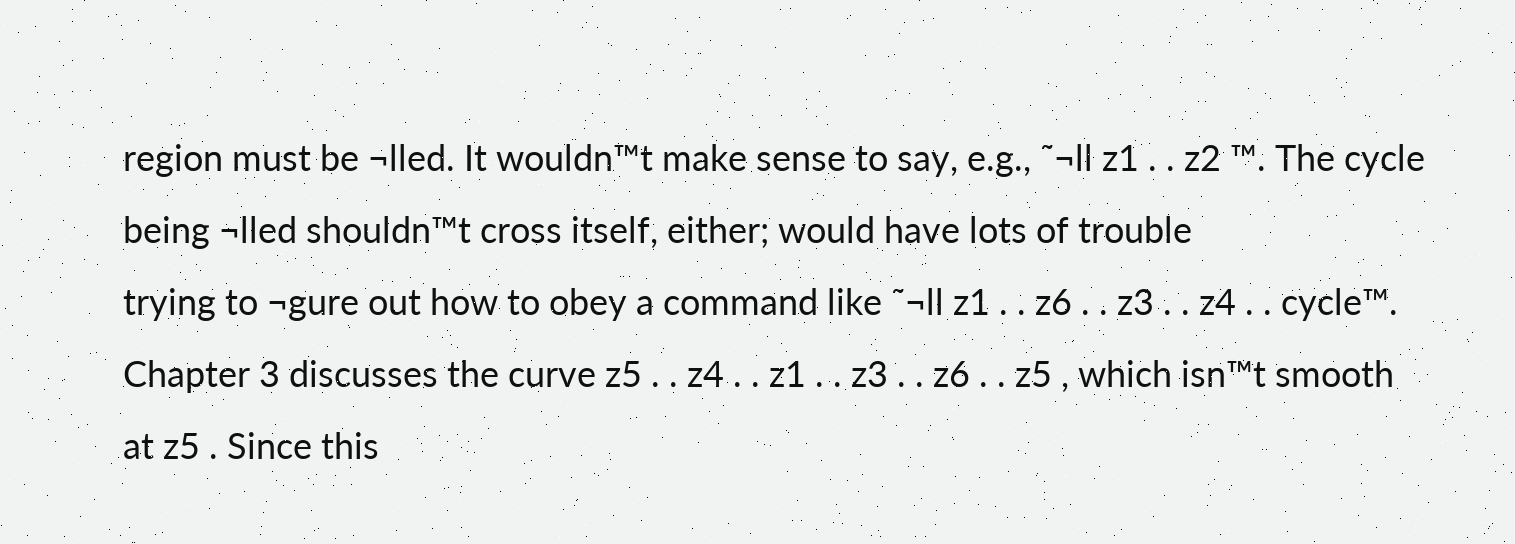region must be ¬lled. It wouldn™t make sense to say, e.g., ˜¬ll z1 . . z2 ™. The cycle
being ¬lled shouldn™t cross itself, either; would have lots of trouble
trying to ¬gure out how to obey a command like ˜¬ll z1 . . z6 . . z3 . . z4 . . cycle™.
Chapter 3 discusses the curve z5 . . z4 . . z1 . . z3 . . z6 . . z5 , which isn™t smooth
at z5 . Since this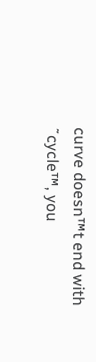curve doesn™t end with ˜cycle™, you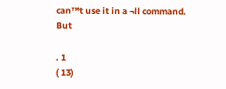can™t use it in a ¬ll command. But

. 1
( 13)